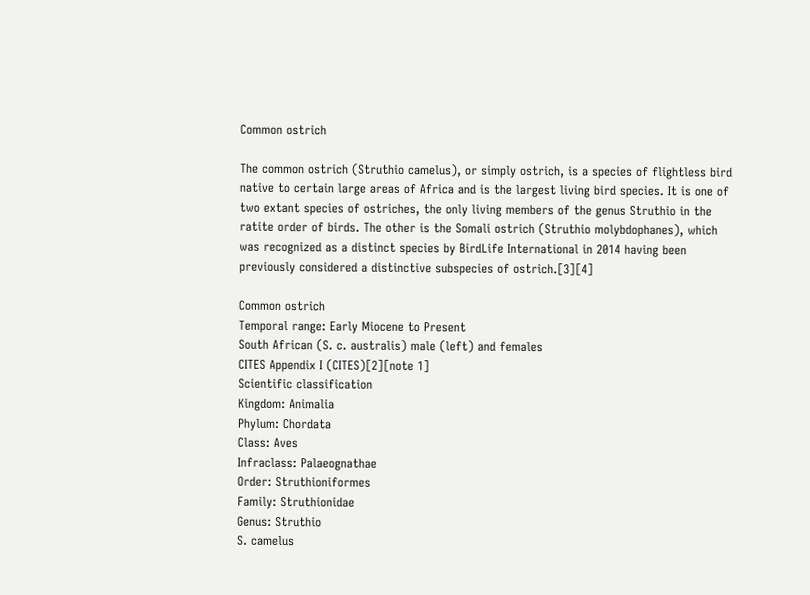Common ostrich

The common ostrich (Struthio camelus), or simply ostrich, is a species of flightless bird native to certain large areas of Africa and is the largest living bird species. It is one of two extant species of ostriches, the only living members of the genus Struthio in the ratite order of birds. The other is the Somali ostrich (Struthio molybdophanes), which was recognized as a distinct species by BirdLife International in 2014 having been previously considered a distinctive subspecies of ostrich.[3][4]

Common ostrich
Temporal range: Early Miocene to Present
South African (S. c. australis) male (left) and females
CITES Appendix I (CITES)[2][note 1]
Scientific classification
Kingdom: Animalia
Phylum: Chordata
Class: Aves
Infraclass: Palaeognathae
Order: Struthioniformes
Family: Struthionidae
Genus: Struthio
S. camelus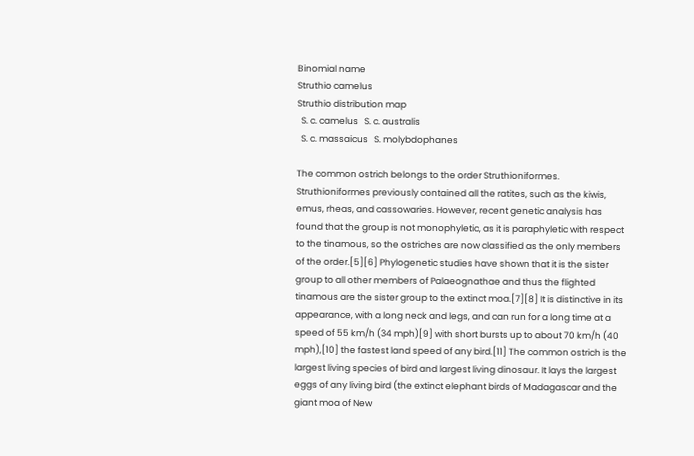Binomial name
Struthio camelus
Struthio distribution map
  S. c. camelus   S. c. australis
  S. c. massaicus   S. molybdophanes

The common ostrich belongs to the order Struthioniformes. Struthioniformes previously contained all the ratites, such as the kiwis, emus, rheas, and cassowaries. However, recent genetic analysis has found that the group is not monophyletic, as it is paraphyletic with respect to the tinamous, so the ostriches are now classified as the only members of the order.[5][6] Phylogenetic studies have shown that it is the sister group to all other members of Palaeognathae and thus the flighted tinamous are the sister group to the extinct moa.[7][8] It is distinctive in its appearance, with a long neck and legs, and can run for a long time at a speed of 55 km/h (34 mph)[9] with short bursts up to about 70 km/h (40 mph),[10] the fastest land speed of any bird.[11] The common ostrich is the largest living species of bird and largest living dinosaur. It lays the largest eggs of any living bird (the extinct elephant birds of Madagascar and the giant moa of New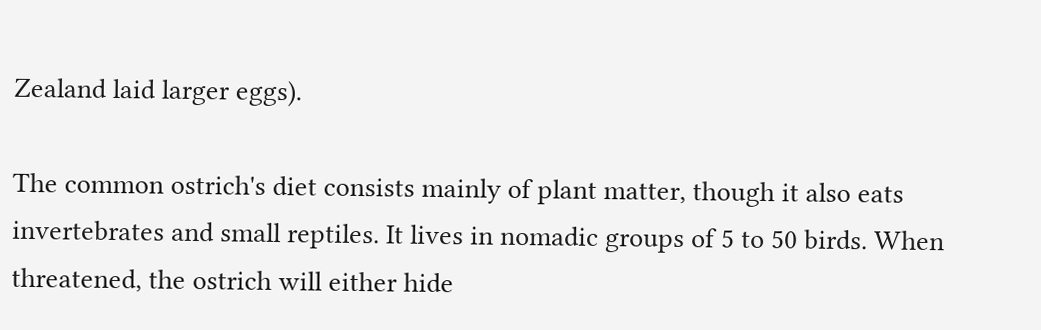Zealand laid larger eggs).

The common ostrich's diet consists mainly of plant matter, though it also eats invertebrates and small reptiles. It lives in nomadic groups of 5 to 50 birds. When threatened, the ostrich will either hide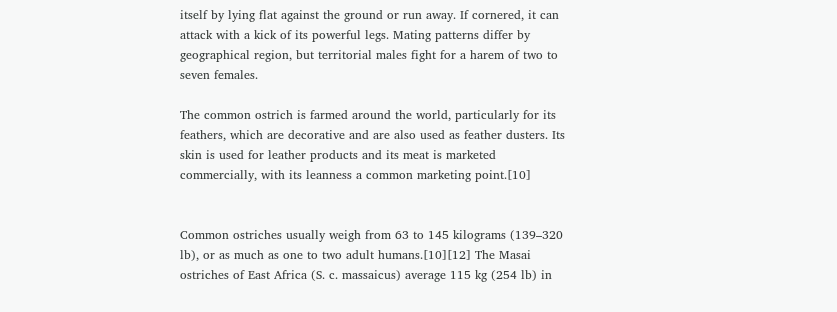itself by lying flat against the ground or run away. If cornered, it can attack with a kick of its powerful legs. Mating patterns differ by geographical region, but territorial males fight for a harem of two to seven females.

The common ostrich is farmed around the world, particularly for its feathers, which are decorative and are also used as feather dusters. Its skin is used for leather products and its meat is marketed commercially, with its leanness a common marketing point.[10]


Common ostriches usually weigh from 63 to 145 kilograms (139–320 lb), or as much as one to two adult humans.[10][12] The Masai ostriches of East Africa (S. c. massaicus) average 115 kg (254 lb) in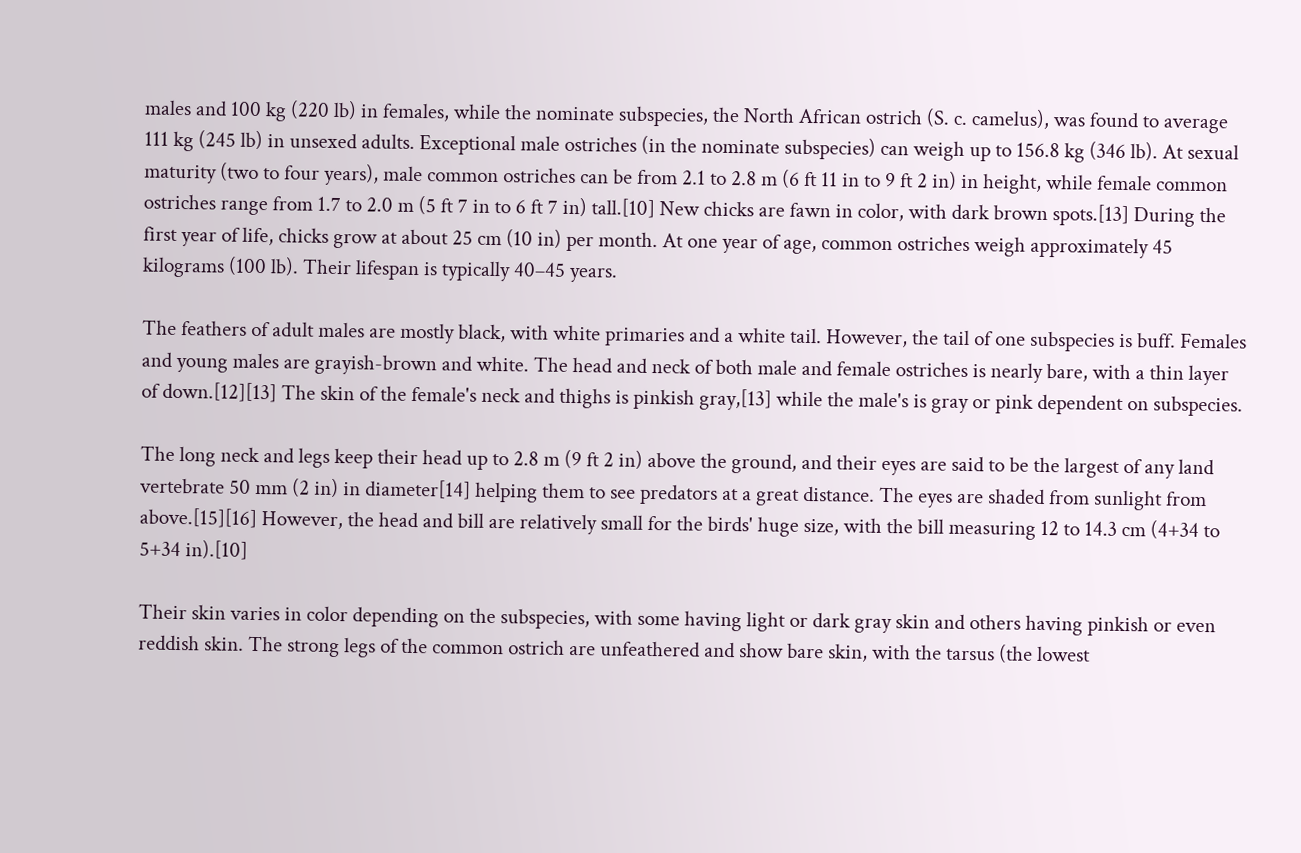males and 100 kg (220 lb) in females, while the nominate subspecies, the North African ostrich (S. c. camelus), was found to average 111 kg (245 lb) in unsexed adults. Exceptional male ostriches (in the nominate subspecies) can weigh up to 156.8 kg (346 lb). At sexual maturity (two to four years), male common ostriches can be from 2.1 to 2.8 m (6 ft 11 in to 9 ft 2 in) in height, while female common ostriches range from 1.7 to 2.0 m (5 ft 7 in to 6 ft 7 in) tall.[10] New chicks are fawn in color, with dark brown spots.[13] During the first year of life, chicks grow at about 25 cm (10 in) per month. At one year of age, common ostriches weigh approximately 45 kilograms (100 lb). Their lifespan is typically 40–45 years.

The feathers of adult males are mostly black, with white primaries and a white tail. However, the tail of one subspecies is buff. Females and young males are grayish-brown and white. The head and neck of both male and female ostriches is nearly bare, with a thin layer of down.[12][13] The skin of the female's neck and thighs is pinkish gray,[13] while the male's is gray or pink dependent on subspecies.

The long neck and legs keep their head up to 2.8 m (9 ft 2 in) above the ground, and their eyes are said to be the largest of any land vertebrate 50 mm (2 in) in diameter[14] helping them to see predators at a great distance. The eyes are shaded from sunlight from above.[15][16] However, the head and bill are relatively small for the birds' huge size, with the bill measuring 12 to 14.3 cm (4+34 to 5+34 in).[10]

Their skin varies in color depending on the subspecies, with some having light or dark gray skin and others having pinkish or even reddish skin. The strong legs of the common ostrich are unfeathered and show bare skin, with the tarsus (the lowest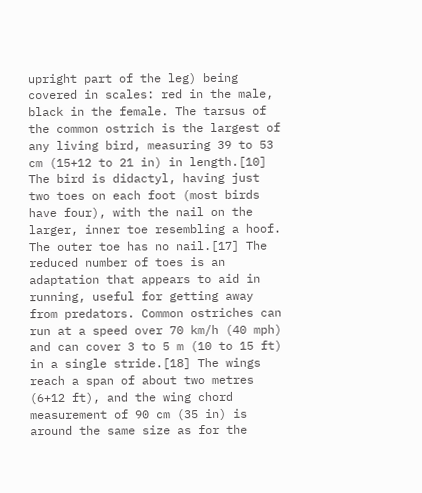upright part of the leg) being covered in scales: red in the male, black in the female. The tarsus of the common ostrich is the largest of any living bird, measuring 39 to 53 cm (15+12 to 21 in) in length.[10] The bird is didactyl, having just two toes on each foot (most birds have four), with the nail on the larger, inner toe resembling a hoof. The outer toe has no nail.[17] The reduced number of toes is an adaptation that appears to aid in running, useful for getting away from predators. Common ostriches can run at a speed over 70 km/h (40 mph) and can cover 3 to 5 m (10 to 15 ft) in a single stride.[18] The wings reach a span of about two metres (6+12 ft), and the wing chord measurement of 90 cm (35 in) is around the same size as for the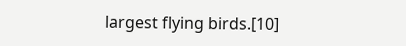largest flying birds.[10]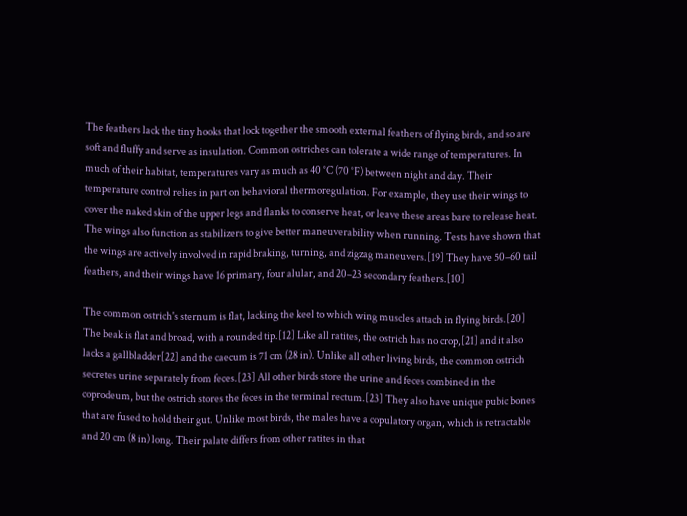The feathers lack the tiny hooks that lock together the smooth external feathers of flying birds, and so are soft and fluffy and serve as insulation. Common ostriches can tolerate a wide range of temperatures. In much of their habitat, temperatures vary as much as 40 °C (70 °F) between night and day. Their temperature control relies in part on behavioral thermoregulation. For example, they use their wings to cover the naked skin of the upper legs and flanks to conserve heat, or leave these areas bare to release heat. The wings also function as stabilizers to give better maneuverability when running. Tests have shown that the wings are actively involved in rapid braking, turning, and zigzag maneuvers.[19] They have 50–60 tail feathers, and their wings have 16 primary, four alular, and 20–23 secondary feathers.[10]

The common ostrich's sternum is flat, lacking the keel to which wing muscles attach in flying birds.[20] The beak is flat and broad, with a rounded tip.[12] Like all ratites, the ostrich has no crop,[21] and it also lacks a gallbladder[22] and the caecum is 71 cm (28 in). Unlike all other living birds, the common ostrich secretes urine separately from feces.[23] All other birds store the urine and feces combined in the coprodeum, but the ostrich stores the feces in the terminal rectum.[23] They also have unique pubic bones that are fused to hold their gut. Unlike most birds, the males have a copulatory organ, which is retractable and 20 cm (8 in) long. Their palate differs from other ratites in that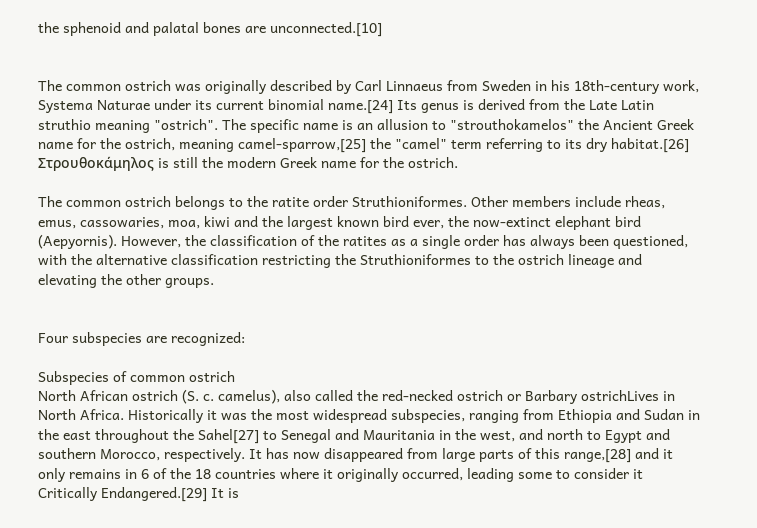the sphenoid and palatal bones are unconnected.[10]


The common ostrich was originally described by Carl Linnaeus from Sweden in his 18th-century work, Systema Naturae under its current binomial name.[24] Its genus is derived from the Late Latin struthio meaning "ostrich". The specific name is an allusion to "strouthokamelos" the Ancient Greek name for the ostrich, meaning camel-sparrow,[25] the "camel" term referring to its dry habitat.[26] Στρουθοκάμηλος is still the modern Greek name for the ostrich.

The common ostrich belongs to the ratite order Struthioniformes. Other members include rheas, emus, cassowaries, moa, kiwi and the largest known bird ever, the now-extinct elephant bird (Aepyornis). However, the classification of the ratites as a single order has always been questioned, with the alternative classification restricting the Struthioniformes to the ostrich lineage and elevating the other groups.


Four subspecies are recognized:

Subspecies of common ostrich
North African ostrich (S. c. camelus), also called the red-necked ostrich or Barbary ostrichLives in North Africa. Historically it was the most widespread subspecies, ranging from Ethiopia and Sudan in the east throughout the Sahel[27] to Senegal and Mauritania in the west, and north to Egypt and southern Morocco, respectively. It has now disappeared from large parts of this range,[28] and it only remains in 6 of the 18 countries where it originally occurred, leading some to consider it Critically Endangered.[29] It is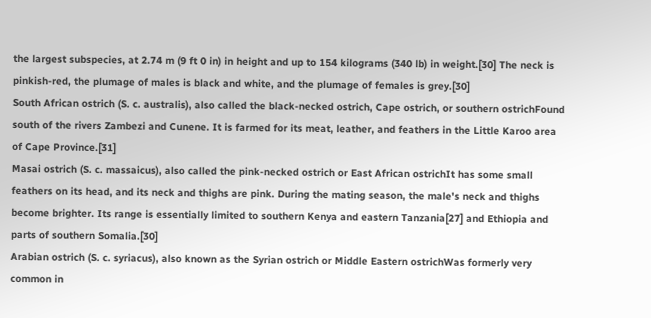the largest subspecies, at 2.74 m (9 ft 0 in) in height and up to 154 kilograms (340 lb) in weight.[30] The neck is pinkish-red, the plumage of males is black and white, and the plumage of females is grey.[30]
South African ostrich (S. c. australis), also called the black-necked ostrich, Cape ostrich, or southern ostrichFound south of the rivers Zambezi and Cunene. It is farmed for its meat, leather, and feathers in the Little Karoo area of Cape Province.[31]
Masai ostrich (S. c. massaicus), also called the pink-necked ostrich or East African ostrichIt has some small feathers on its head, and its neck and thighs are pink. During the mating season, the male's neck and thighs become brighter. Its range is essentially limited to southern Kenya and eastern Tanzania[27] and Ethiopia and parts of southern Somalia.[30]
Arabian ostrich (S. c. syriacus), also known as the Syrian ostrich or Middle Eastern ostrichWas formerly very common in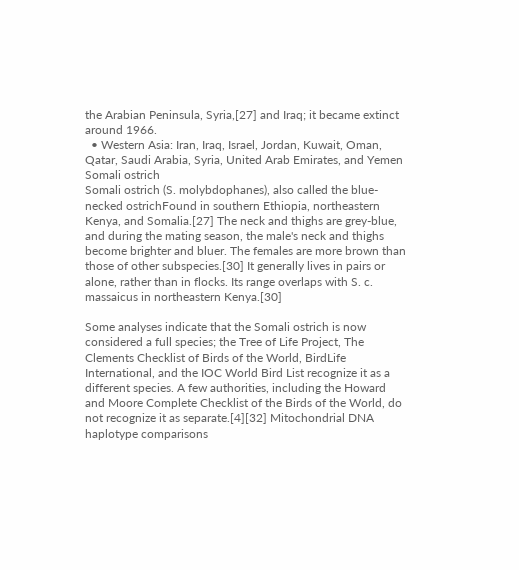the Arabian Peninsula, Syria,[27] and Iraq; it became extinct around 1966.
  • Western Asia: Iran, Iraq, Israel, Jordan, Kuwait, Oman, Qatar, Saudi Arabia, Syria, United Arab Emirates, and Yemen
Somali ostrich
Somali ostrich (S. molybdophanes), also called the blue-necked ostrichFound in southern Ethiopia, northeastern Kenya, and Somalia.[27] The neck and thighs are grey-blue, and during the mating season, the male's neck and thighs become brighter and bluer. The females are more brown than those of other subspecies.[30] It generally lives in pairs or alone, rather than in flocks. Its range overlaps with S. c. massaicus in northeastern Kenya.[30]

Some analyses indicate that the Somali ostrich is now considered a full species; the Tree of Life Project, The Clements Checklist of Birds of the World, BirdLife International, and the IOC World Bird List recognize it as a different species. A few authorities, including the Howard and Moore Complete Checklist of the Birds of the World, do not recognize it as separate.[4][32] Mitochondrial DNA haplotype comparisons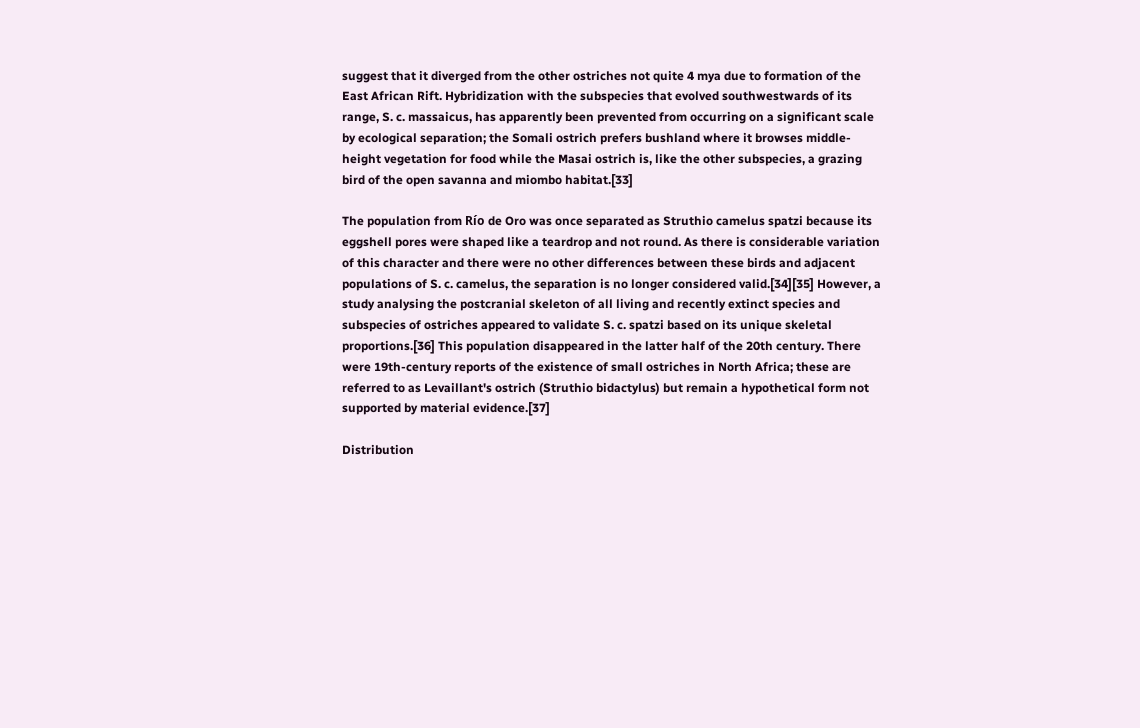suggest that it diverged from the other ostriches not quite 4 mya due to formation of the East African Rift. Hybridization with the subspecies that evolved southwestwards of its range, S. c. massaicus, has apparently been prevented from occurring on a significant scale by ecological separation; the Somali ostrich prefers bushland where it browses middle-height vegetation for food while the Masai ostrich is, like the other subspecies, a grazing bird of the open savanna and miombo habitat.[33]

The population from Río de Oro was once separated as Struthio camelus spatzi because its eggshell pores were shaped like a teardrop and not round. As there is considerable variation of this character and there were no other differences between these birds and adjacent populations of S. c. camelus, the separation is no longer considered valid.[34][35] However, a study analysing the postcranial skeleton of all living and recently extinct species and subspecies of ostriches appeared to validate S. c. spatzi based on its unique skeletal proportions.[36] This population disappeared in the latter half of the 20th century. There were 19th-century reports of the existence of small ostriches in North Africa; these are referred to as Levaillant's ostrich (Struthio bidactylus) but remain a hypothetical form not supported by material evidence.[37]

Distribution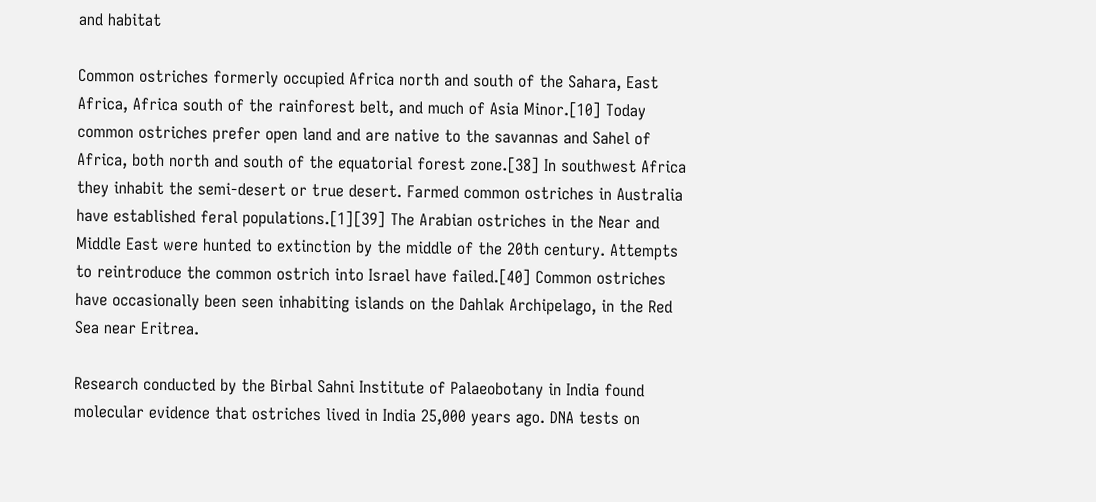and habitat

Common ostriches formerly occupied Africa north and south of the Sahara, East Africa, Africa south of the rainforest belt, and much of Asia Minor.[10] Today common ostriches prefer open land and are native to the savannas and Sahel of Africa, both north and south of the equatorial forest zone.[38] In southwest Africa they inhabit the semi-desert or true desert. Farmed common ostriches in Australia have established feral populations.[1][39] The Arabian ostriches in the Near and Middle East were hunted to extinction by the middle of the 20th century. Attempts to reintroduce the common ostrich into Israel have failed.[40] Common ostriches have occasionally been seen inhabiting islands on the Dahlak Archipelago, in the Red Sea near Eritrea.

Research conducted by the Birbal Sahni Institute of Palaeobotany in India found molecular evidence that ostriches lived in India 25,000 years ago. DNA tests on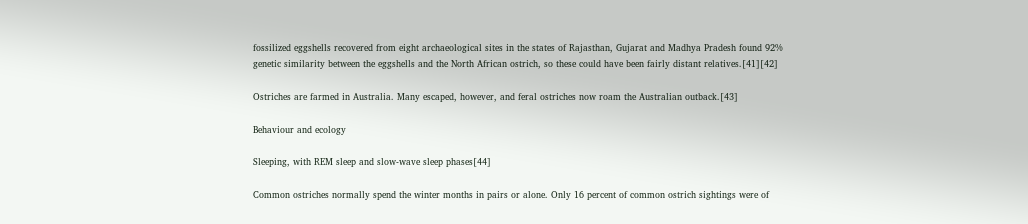fossilized eggshells recovered from eight archaeological sites in the states of Rajasthan, Gujarat and Madhya Pradesh found 92% genetic similarity between the eggshells and the North African ostrich, so these could have been fairly distant relatives.[41][42]

Ostriches are farmed in Australia. Many escaped, however, and feral ostriches now roam the Australian outback.[43]

Behaviour and ecology

Sleeping, with REM sleep and slow-wave sleep phases[44]

Common ostriches normally spend the winter months in pairs or alone. Only 16 percent of common ostrich sightings were of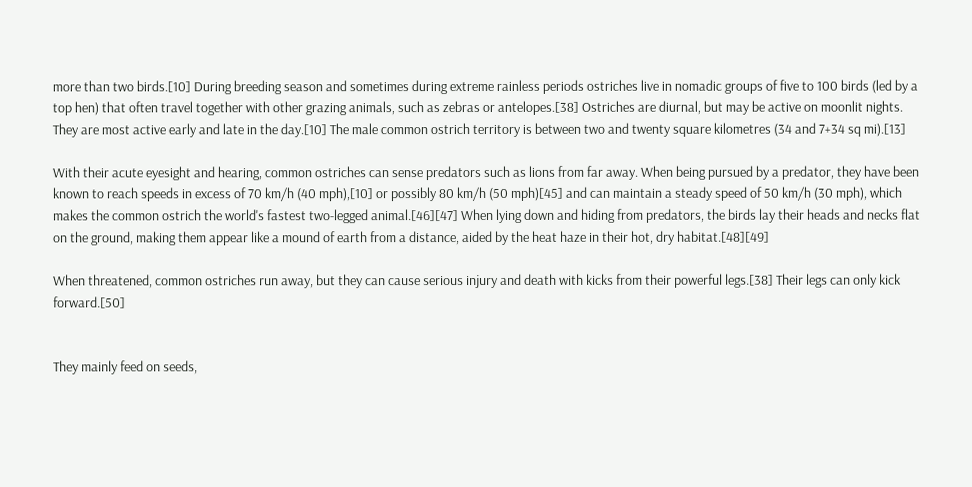more than two birds.[10] During breeding season and sometimes during extreme rainless periods ostriches live in nomadic groups of five to 100 birds (led by a top hen) that often travel together with other grazing animals, such as zebras or antelopes.[38] Ostriches are diurnal, but may be active on moonlit nights. They are most active early and late in the day.[10] The male common ostrich territory is between two and twenty square kilometres (34 and 7+34 sq mi).[13]

With their acute eyesight and hearing, common ostriches can sense predators such as lions from far away. When being pursued by a predator, they have been known to reach speeds in excess of 70 km/h (40 mph),[10] or possibly 80 km/h (50 mph)[45] and can maintain a steady speed of 50 km/h (30 mph), which makes the common ostrich the world's fastest two-legged animal.[46][47] When lying down and hiding from predators, the birds lay their heads and necks flat on the ground, making them appear like a mound of earth from a distance, aided by the heat haze in their hot, dry habitat.[48][49]

When threatened, common ostriches run away, but they can cause serious injury and death with kicks from their powerful legs.[38] Their legs can only kick forward.[50]


They mainly feed on seeds,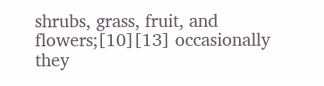shrubs, grass, fruit, and flowers;[10][13] occasionally they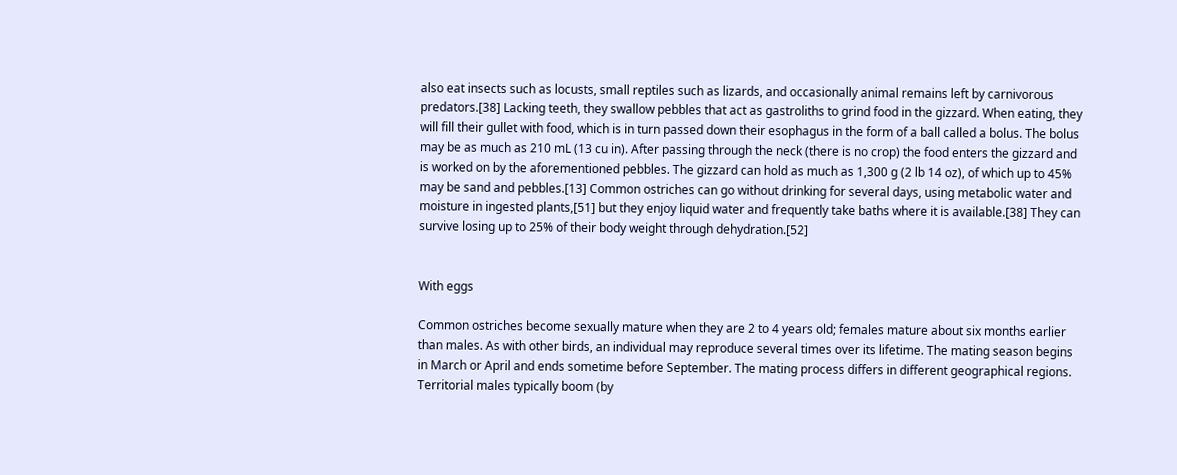also eat insects such as locusts, small reptiles such as lizards, and occasionally animal remains left by carnivorous predators.[38] Lacking teeth, they swallow pebbles that act as gastroliths to grind food in the gizzard. When eating, they will fill their gullet with food, which is in turn passed down their esophagus in the form of a ball called a bolus. The bolus may be as much as 210 mL (13 cu in). After passing through the neck (there is no crop) the food enters the gizzard and is worked on by the aforementioned pebbles. The gizzard can hold as much as 1,300 g (2 lb 14 oz), of which up to 45% may be sand and pebbles.[13] Common ostriches can go without drinking for several days, using metabolic water and moisture in ingested plants,[51] but they enjoy liquid water and frequently take baths where it is available.[38] They can survive losing up to 25% of their body weight through dehydration.[52]


With eggs

Common ostriches become sexually mature when they are 2 to 4 years old; females mature about six months earlier than males. As with other birds, an individual may reproduce several times over its lifetime. The mating season begins in March or April and ends sometime before September. The mating process differs in different geographical regions. Territorial males typically boom (by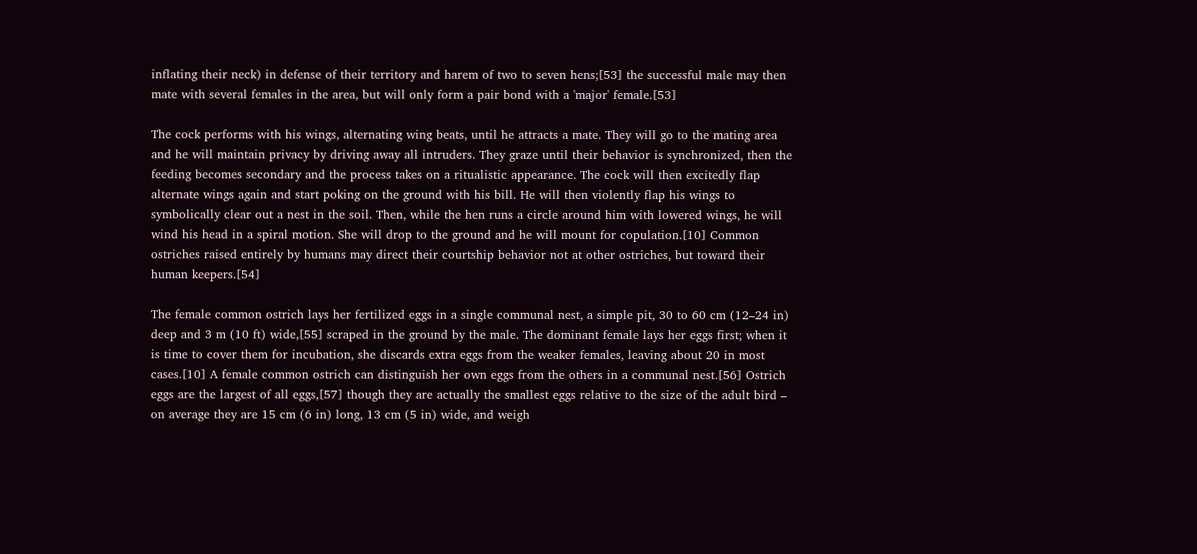inflating their neck) in defense of their territory and harem of two to seven hens;[53] the successful male may then mate with several females in the area, but will only form a pair bond with a 'major' female.[53]

The cock performs with his wings, alternating wing beats, until he attracts a mate. They will go to the mating area and he will maintain privacy by driving away all intruders. They graze until their behavior is synchronized, then the feeding becomes secondary and the process takes on a ritualistic appearance. The cock will then excitedly flap alternate wings again and start poking on the ground with his bill. He will then violently flap his wings to symbolically clear out a nest in the soil. Then, while the hen runs a circle around him with lowered wings, he will wind his head in a spiral motion. She will drop to the ground and he will mount for copulation.[10] Common ostriches raised entirely by humans may direct their courtship behavior not at other ostriches, but toward their human keepers.[54]

The female common ostrich lays her fertilized eggs in a single communal nest, a simple pit, 30 to 60 cm (12–24 in) deep and 3 m (10 ft) wide,[55] scraped in the ground by the male. The dominant female lays her eggs first; when it is time to cover them for incubation, she discards extra eggs from the weaker females, leaving about 20 in most cases.[10] A female common ostrich can distinguish her own eggs from the others in a communal nest.[56] Ostrich eggs are the largest of all eggs,[57] though they are actually the smallest eggs relative to the size of the adult bird – on average they are 15 cm (6 in) long, 13 cm (5 in) wide, and weigh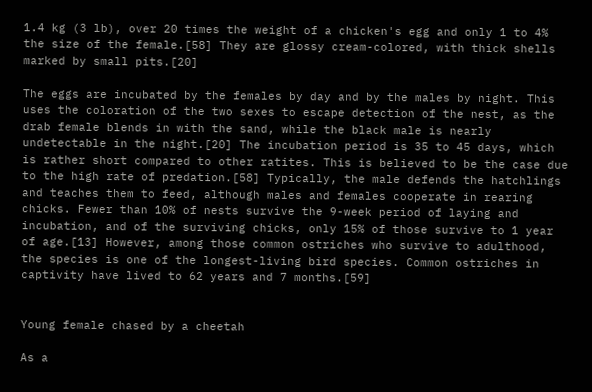1.4 kg (3 lb), over 20 times the weight of a chicken's egg and only 1 to 4% the size of the female.[58] They are glossy cream-colored, with thick shells marked by small pits.[20]

The eggs are incubated by the females by day and by the males by night. This uses the coloration of the two sexes to escape detection of the nest, as the drab female blends in with the sand, while the black male is nearly undetectable in the night.[20] The incubation period is 35 to 45 days, which is rather short compared to other ratites. This is believed to be the case due to the high rate of predation.[58] Typically, the male defends the hatchlings and teaches them to feed, although males and females cooperate in rearing chicks. Fewer than 10% of nests survive the 9-week period of laying and incubation, and of the surviving chicks, only 15% of those survive to 1 year of age.[13] However, among those common ostriches who survive to adulthood, the species is one of the longest-living bird species. Common ostriches in captivity have lived to 62 years and 7 months.[59]


Young female chased by a cheetah

As a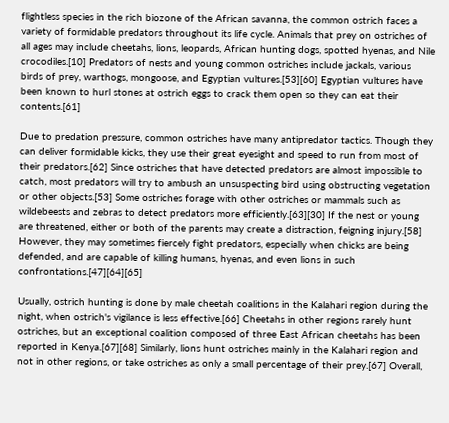flightless species in the rich biozone of the African savanna, the common ostrich faces a variety of formidable predators throughout its life cycle. Animals that prey on ostriches of all ages may include cheetahs, lions, leopards, African hunting dogs, spotted hyenas, and Nile crocodiles.[10] Predators of nests and young common ostriches include jackals, various birds of prey, warthogs, mongoose, and Egyptian vultures.[53][60] Egyptian vultures have been known to hurl stones at ostrich eggs to crack them open so they can eat their contents.[61]

Due to predation pressure, common ostriches have many antipredator tactics. Though they can deliver formidable kicks, they use their great eyesight and speed to run from most of their predators.[62] Since ostriches that have detected predators are almost impossible to catch, most predators will try to ambush an unsuspecting bird using obstructing vegetation or other objects.[53] Some ostriches forage with other ostriches or mammals such as wildebeests and zebras to detect predators more efficiently.[63][30] If the nest or young are threatened, either or both of the parents may create a distraction, feigning injury.[58] However, they may sometimes fiercely fight predators, especially when chicks are being defended, and are capable of killing humans, hyenas, and even lions in such confrontations.[47][64][65]

Usually, ostrich hunting is done by male cheetah coalitions in the Kalahari region during the night, when ostrich's vigilance is less effective.[66] Cheetahs in other regions rarely hunt ostriches, but an exceptional coalition composed of three East African cheetahs has been reported in Kenya.[67][68] Similarly, lions hunt ostriches mainly in the Kalahari region and not in other regions, or take ostriches as only a small percentage of their prey.[67] Overall,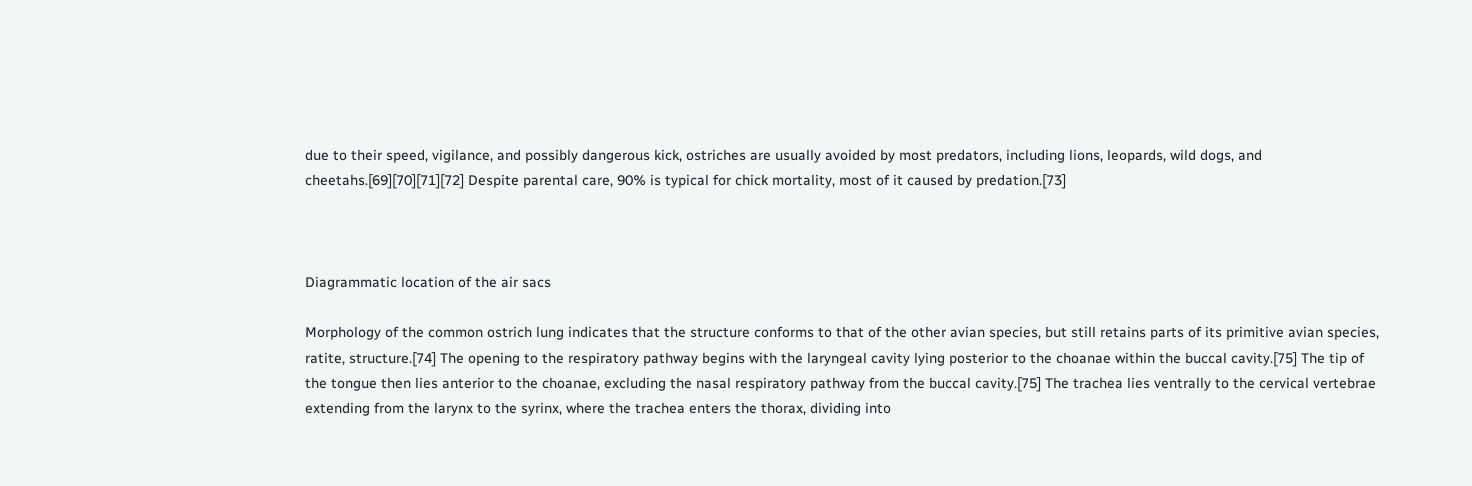due to their speed, vigilance, and possibly dangerous kick, ostriches are usually avoided by most predators, including lions, leopards, wild dogs, and cheetahs.[69][70][71][72] Despite parental care, 90% is typical for chick mortality, most of it caused by predation.[73]



Diagrammatic location of the air sacs

Morphology of the common ostrich lung indicates that the structure conforms to that of the other avian species, but still retains parts of its primitive avian species, ratite, structure.[74] The opening to the respiratory pathway begins with the laryngeal cavity lying posterior to the choanae within the buccal cavity.[75] The tip of the tongue then lies anterior to the choanae, excluding the nasal respiratory pathway from the buccal cavity.[75] The trachea lies ventrally to the cervical vertebrae extending from the larynx to the syrinx, where the trachea enters the thorax, dividing into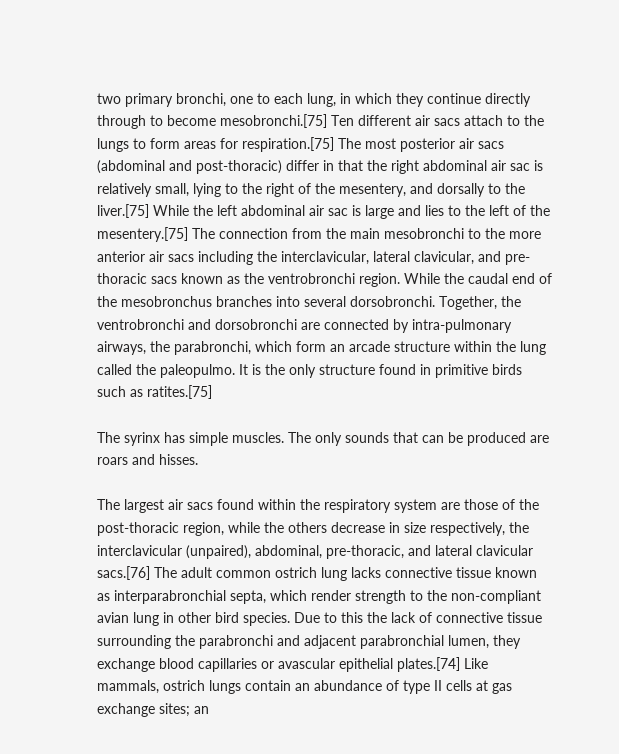two primary bronchi, one to each lung, in which they continue directly through to become mesobronchi.[75] Ten different air sacs attach to the lungs to form areas for respiration.[75] The most posterior air sacs (abdominal and post-thoracic) differ in that the right abdominal air sac is relatively small, lying to the right of the mesentery, and dorsally to the liver.[75] While the left abdominal air sac is large and lies to the left of the mesentery.[75] The connection from the main mesobronchi to the more anterior air sacs including the interclavicular, lateral clavicular, and pre-thoracic sacs known as the ventrobronchi region. While the caudal end of the mesobronchus branches into several dorsobronchi. Together, the ventrobronchi and dorsobronchi are connected by intra-pulmonary airways, the parabronchi, which form an arcade structure within the lung called the paleopulmo. It is the only structure found in primitive birds such as ratites.[75]

The syrinx has simple muscles. The only sounds that can be produced are roars and hisses.

The largest air sacs found within the respiratory system are those of the post-thoracic region, while the others decrease in size respectively, the interclavicular (unpaired), abdominal, pre-thoracic, and lateral clavicular sacs.[76] The adult common ostrich lung lacks connective tissue known as interparabronchial septa, which render strength to the non-compliant avian lung in other bird species. Due to this the lack of connective tissue surrounding the parabronchi and adjacent parabronchial lumen, they exchange blood capillaries or avascular epithelial plates.[74] Like mammals, ostrich lungs contain an abundance of type II cells at gas exchange sites; an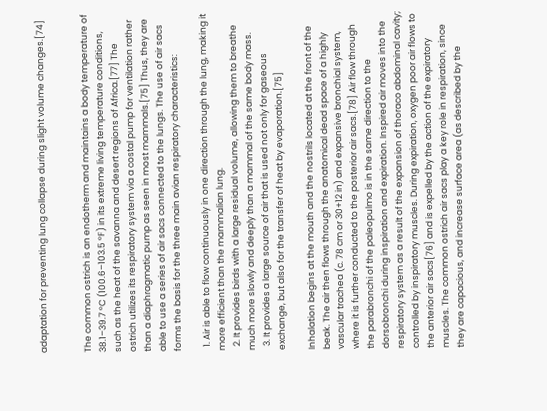adaptation for preventing lung collapse during slight volume changes.[74]


The common ostrich is an endotherm and maintains a body temperature of 38.1–39.7 °C (100.6–103.5 °F) in its extreme living temperature conditions, such as the heat of the savanna and desert regions of Africa.[77] The ostrich utilizes its respiratory system via a costal pump for ventilation rather than a diaphragmatic pump as seen in most mammals.[75] Thus, they are able to use a series of air sacs connected to the lungs. The use of air sacs forms the basis for the three main avian respiratory characteristics:

  1. Air is able to flow continuously in one direction through the lung, making it more efficient than the mammalian lung.
  2. It provides birds with a large residual volume, allowing them to breathe much more slowly and deeply than a mammal of the same body mass.
  3. It provides a large source of air that is used not only for gaseous exchange, but also for the transfer of heat by evaporation.[75]

Inhalation begins at the mouth and the nostrils located at the front of the beak. The air then flows through the anatomical dead space of a highly vascular trachea (c. 78 cm or 30+12 in) and expansive bronchial system, where it is further conducted to the posterior air sacs.[78] Air flow through the parabronchi of the paleopulmo is in the same direction to the dorsobronchi during inspiration and expiration. Inspired air moves into the respiratory system as a result of the expansion of thoraco abdominal cavity; controlled by inspiratory muscles. During expiration, oxygen poor air flows to the anterior air sacs[76] and is expelled by the action of the expiratory muscles. The common ostrich air sacs play a key role in respiration, since they are capacious, and increase surface area (as described by the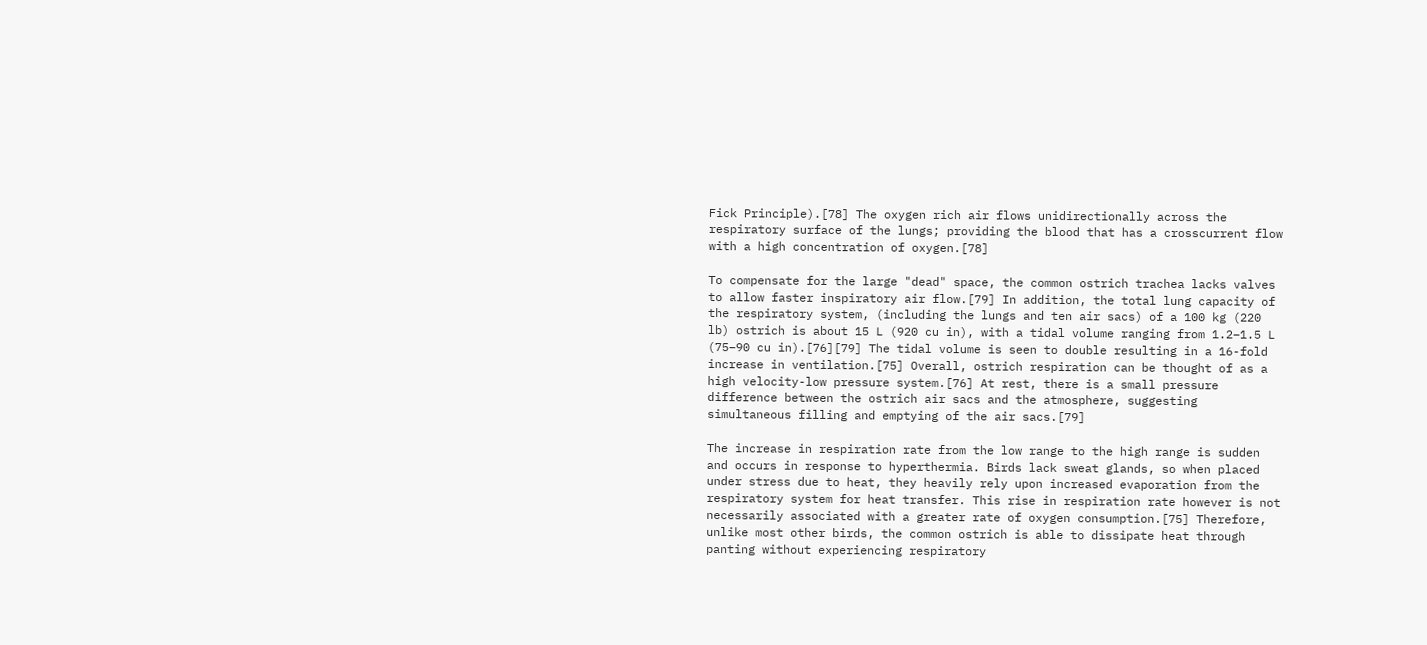Fick Principle).[78] The oxygen rich air flows unidirectionally across the respiratory surface of the lungs; providing the blood that has a crosscurrent flow with a high concentration of oxygen.[78]

To compensate for the large "dead" space, the common ostrich trachea lacks valves to allow faster inspiratory air flow.[79] In addition, the total lung capacity of the respiratory system, (including the lungs and ten air sacs) of a 100 kg (220 lb) ostrich is about 15 L (920 cu in), with a tidal volume ranging from 1.2–1.5 L (75–90 cu in).[76][79] The tidal volume is seen to double resulting in a 16-fold increase in ventilation.[75] Overall, ostrich respiration can be thought of as a high velocity-low pressure system.[76] At rest, there is a small pressure difference between the ostrich air sacs and the atmosphere, suggesting simultaneous filling and emptying of the air sacs.[79]

The increase in respiration rate from the low range to the high range is sudden and occurs in response to hyperthermia. Birds lack sweat glands, so when placed under stress due to heat, they heavily rely upon increased evaporation from the respiratory system for heat transfer. This rise in respiration rate however is not necessarily associated with a greater rate of oxygen consumption.[75] Therefore, unlike most other birds, the common ostrich is able to dissipate heat through panting without experiencing respiratory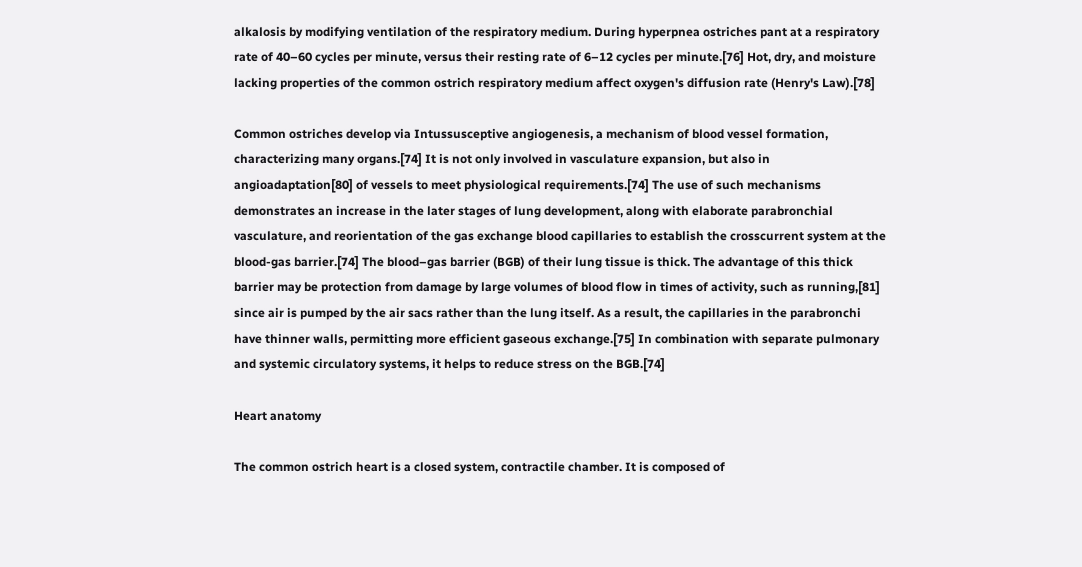alkalosis by modifying ventilation of the respiratory medium. During hyperpnea ostriches pant at a respiratory rate of 40–60 cycles per minute, versus their resting rate of 6–12 cycles per minute.[76] Hot, dry, and moisture lacking properties of the common ostrich respiratory medium affect oxygen's diffusion rate (Henry's Law).[78]

Common ostriches develop via Intussusceptive angiogenesis, a mechanism of blood vessel formation, characterizing many organs.[74] It is not only involved in vasculature expansion, but also in angioadaptation[80] of vessels to meet physiological requirements.[74] The use of such mechanisms demonstrates an increase in the later stages of lung development, along with elaborate parabronchial vasculature, and reorientation of the gas exchange blood capillaries to establish the crosscurrent system at the blood-gas barrier.[74] The blood–gas barrier (BGB) of their lung tissue is thick. The advantage of this thick barrier may be protection from damage by large volumes of blood flow in times of activity, such as running,[81] since air is pumped by the air sacs rather than the lung itself. As a result, the capillaries in the parabronchi have thinner walls, permitting more efficient gaseous exchange.[75] In combination with separate pulmonary and systemic circulatory systems, it helps to reduce stress on the BGB.[74]

Heart anatomy

The common ostrich heart is a closed system, contractile chamber. It is composed of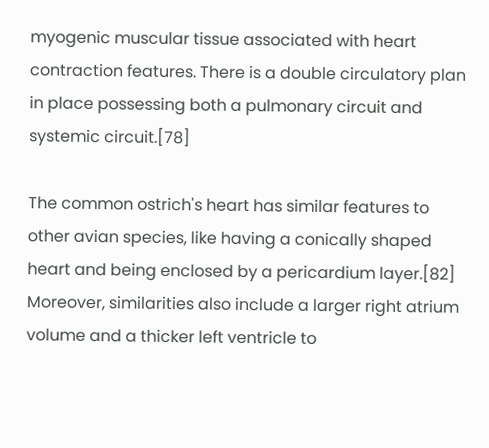myogenic muscular tissue associated with heart contraction features. There is a double circulatory plan in place possessing both a pulmonary circuit and systemic circuit.[78]

The common ostrich's heart has similar features to other avian species, like having a conically shaped heart and being enclosed by a pericardium layer.[82] Moreover, similarities also include a larger right atrium volume and a thicker left ventricle to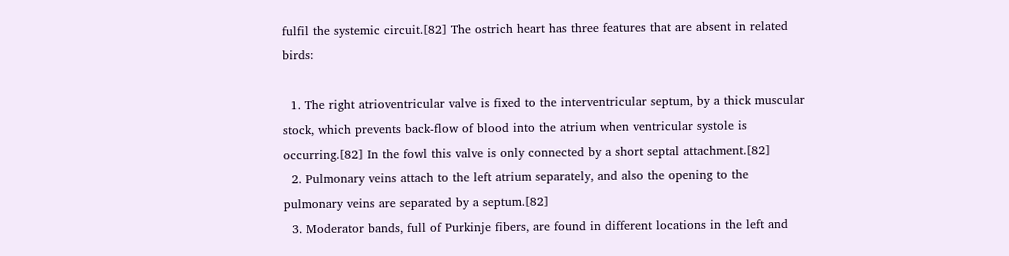fulfil the systemic circuit.[82] The ostrich heart has three features that are absent in related birds:

  1. The right atrioventricular valve is fixed to the interventricular septum, by a thick muscular stock, which prevents back-flow of blood into the atrium when ventricular systole is occurring.[82] In the fowl this valve is only connected by a short septal attachment.[82]
  2. Pulmonary veins attach to the left atrium separately, and also the opening to the pulmonary veins are separated by a septum.[82]
  3. Moderator bands, full of Purkinje fibers, are found in different locations in the left and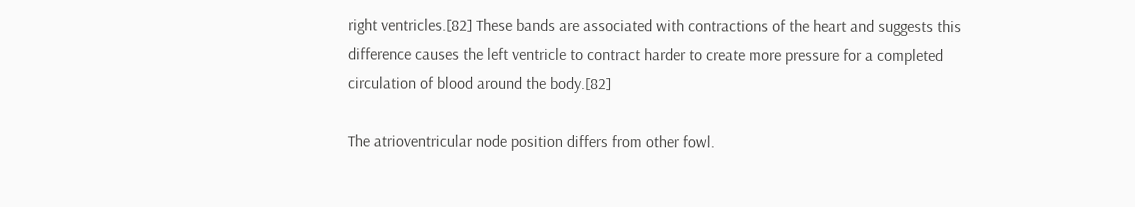right ventricles.[82] These bands are associated with contractions of the heart and suggests this difference causes the left ventricle to contract harder to create more pressure for a completed circulation of blood around the body.[82]

The atrioventricular node position differs from other fowl.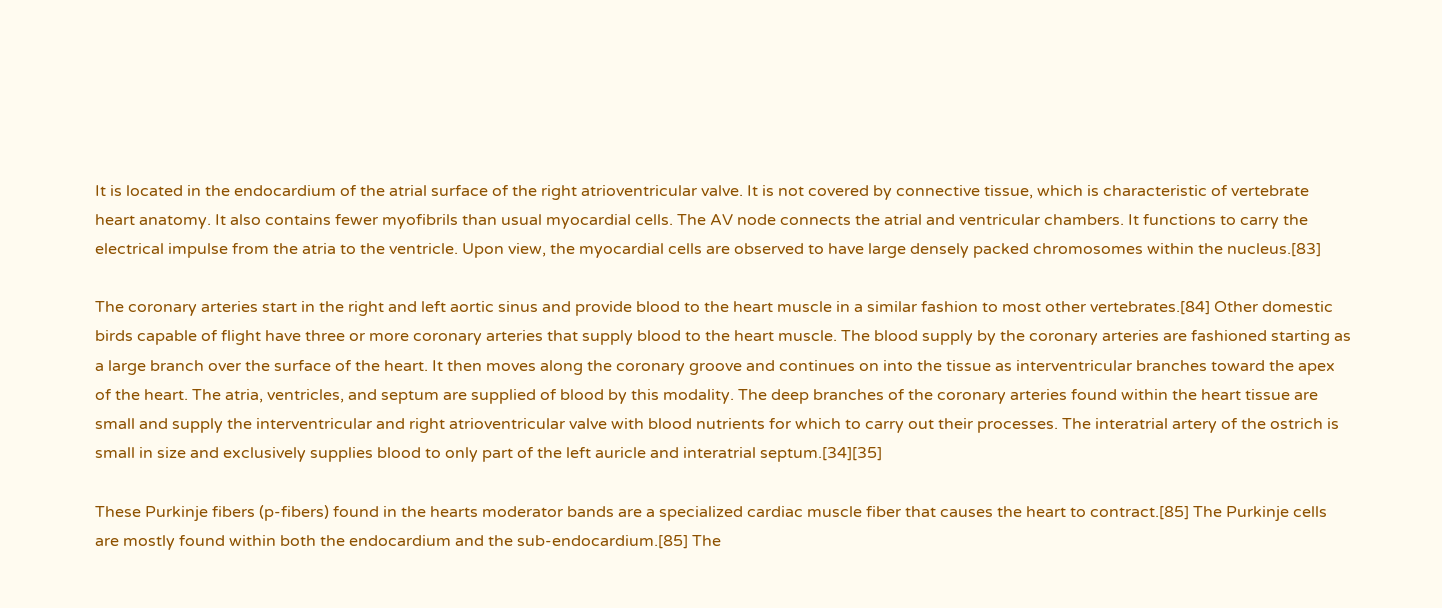It is located in the endocardium of the atrial surface of the right atrioventricular valve. It is not covered by connective tissue, which is characteristic of vertebrate heart anatomy. It also contains fewer myofibrils than usual myocardial cells. The AV node connects the atrial and ventricular chambers. It functions to carry the electrical impulse from the atria to the ventricle. Upon view, the myocardial cells are observed to have large densely packed chromosomes within the nucleus.[83]

The coronary arteries start in the right and left aortic sinus and provide blood to the heart muscle in a similar fashion to most other vertebrates.[84] Other domestic birds capable of flight have three or more coronary arteries that supply blood to the heart muscle. The blood supply by the coronary arteries are fashioned starting as a large branch over the surface of the heart. It then moves along the coronary groove and continues on into the tissue as interventricular branches toward the apex of the heart. The atria, ventricles, and septum are supplied of blood by this modality. The deep branches of the coronary arteries found within the heart tissue are small and supply the interventricular and right atrioventricular valve with blood nutrients for which to carry out their processes. The interatrial artery of the ostrich is small in size and exclusively supplies blood to only part of the left auricle and interatrial septum.[34][35]

These Purkinje fibers (p-fibers) found in the hearts moderator bands are a specialized cardiac muscle fiber that causes the heart to contract.[85] The Purkinje cells are mostly found within both the endocardium and the sub-endocardium.[85] The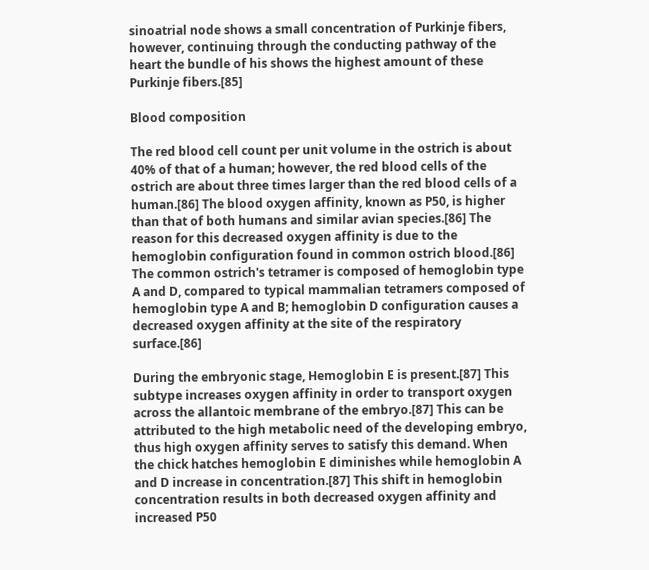sinoatrial node shows a small concentration of Purkinje fibers, however, continuing through the conducting pathway of the heart the bundle of his shows the highest amount of these Purkinje fibers.[85]

Blood composition

The red blood cell count per unit volume in the ostrich is about 40% of that of a human; however, the red blood cells of the ostrich are about three times larger than the red blood cells of a human.[86] The blood oxygen affinity, known as P50, is higher than that of both humans and similar avian species.[86] The reason for this decreased oxygen affinity is due to the hemoglobin configuration found in common ostrich blood.[86] The common ostrich's tetramer is composed of hemoglobin type A and D, compared to typical mammalian tetramers composed of hemoglobin type A and B; hemoglobin D configuration causes a decreased oxygen affinity at the site of the respiratory surface.[86]

During the embryonic stage, Hemoglobin E is present.[87] This subtype increases oxygen affinity in order to transport oxygen across the allantoic membrane of the embryo.[87] This can be attributed to the high metabolic need of the developing embryo, thus high oxygen affinity serves to satisfy this demand. When the chick hatches hemoglobin E diminishes while hemoglobin A and D increase in concentration.[87] This shift in hemoglobin concentration results in both decreased oxygen affinity and increased P50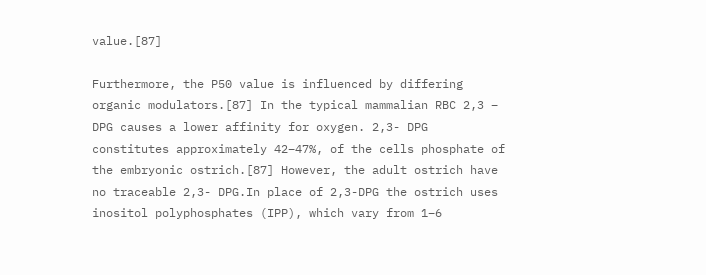value.[87]

Furthermore, the P50 value is influenced by differing organic modulators.[87] In the typical mammalian RBC 2,3 – DPG causes a lower affinity for oxygen. 2,3- DPG constitutes approximately 42–47%, of the cells phosphate of the embryonic ostrich.[87] However, the adult ostrich have no traceable 2,3- DPG.In place of 2,3-DPG the ostrich uses inositol polyphosphates (IPP), which vary from 1–6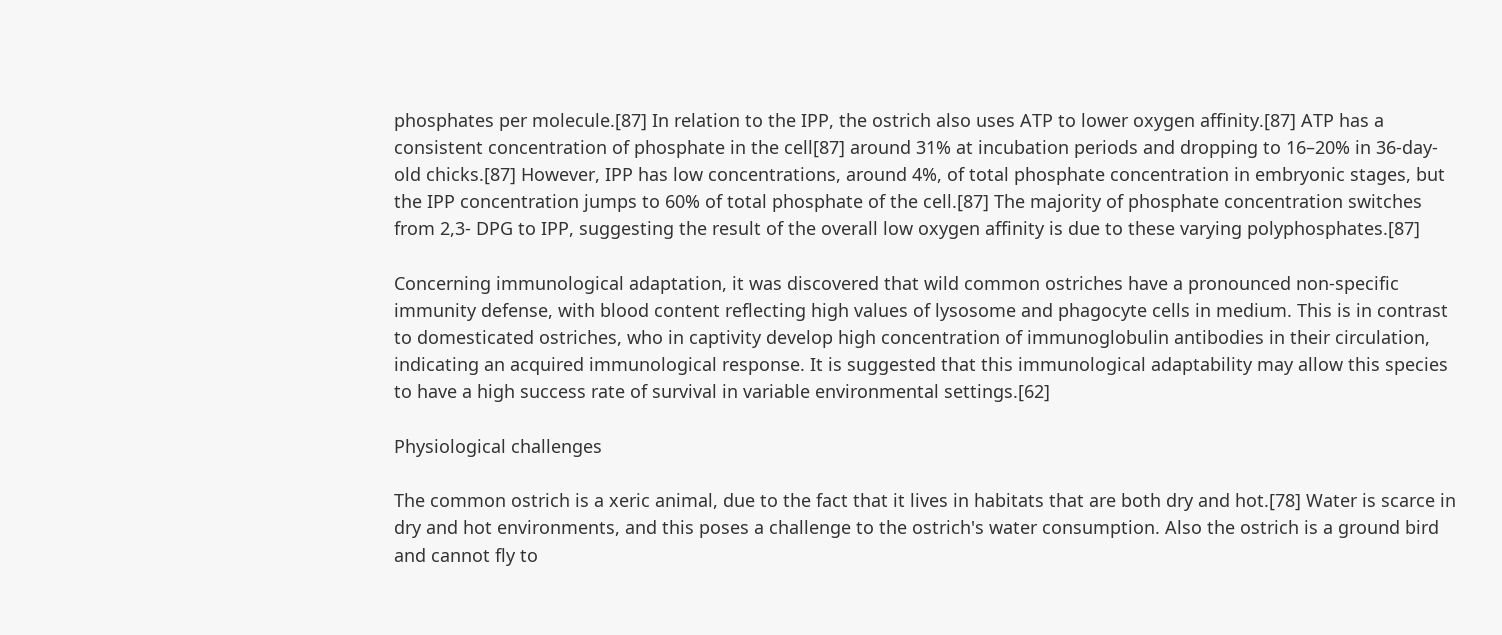phosphates per molecule.[87] In relation to the IPP, the ostrich also uses ATP to lower oxygen affinity.[87] ATP has a consistent concentration of phosphate in the cell[87] around 31% at incubation periods and dropping to 16–20% in 36-day-old chicks.[87] However, IPP has low concentrations, around 4%, of total phosphate concentration in embryonic stages, but the IPP concentration jumps to 60% of total phosphate of the cell.[87] The majority of phosphate concentration switches from 2,3- DPG to IPP, suggesting the result of the overall low oxygen affinity is due to these varying polyphosphates.[87]

Concerning immunological adaptation, it was discovered that wild common ostriches have a pronounced non-specific immunity defense, with blood content reflecting high values of lysosome and phagocyte cells in medium. This is in contrast to domesticated ostriches, who in captivity develop high concentration of immunoglobulin antibodies in their circulation, indicating an acquired immunological response. It is suggested that this immunological adaptability may allow this species to have a high success rate of survival in variable environmental settings.[62]

Physiological challenges

The common ostrich is a xeric animal, due to the fact that it lives in habitats that are both dry and hot.[78] Water is scarce in dry and hot environments, and this poses a challenge to the ostrich's water consumption. Also the ostrich is a ground bird and cannot fly to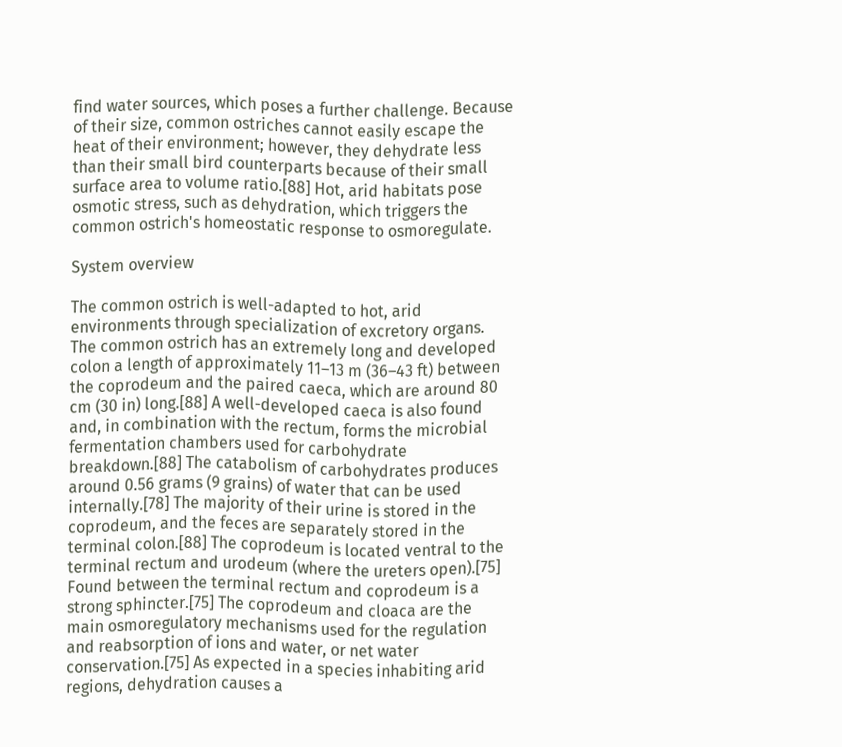find water sources, which poses a further challenge. Because of their size, common ostriches cannot easily escape the heat of their environment; however, they dehydrate less than their small bird counterparts because of their small surface area to volume ratio.[88] Hot, arid habitats pose osmotic stress, such as dehydration, which triggers the common ostrich's homeostatic response to osmoregulate.

System overview

The common ostrich is well-adapted to hot, arid environments through specialization of excretory organs. The common ostrich has an extremely long and developed colon a length of approximately 11–13 m (36–43 ft) between the coprodeum and the paired caeca, which are around 80 cm (30 in) long.[88] A well-developed caeca is also found and, in combination with the rectum, forms the microbial fermentation chambers used for carbohydrate breakdown.[88] The catabolism of carbohydrates produces around 0.56 grams (9 grains) of water that can be used internally.[78] The majority of their urine is stored in the coprodeum, and the feces are separately stored in the terminal colon.[88] The coprodeum is located ventral to the terminal rectum and urodeum (where the ureters open).[75] Found between the terminal rectum and coprodeum is a strong sphincter.[75] The coprodeum and cloaca are the main osmoregulatory mechanisms used for the regulation and reabsorption of ions and water, or net water conservation.[75] As expected in a species inhabiting arid regions, dehydration causes a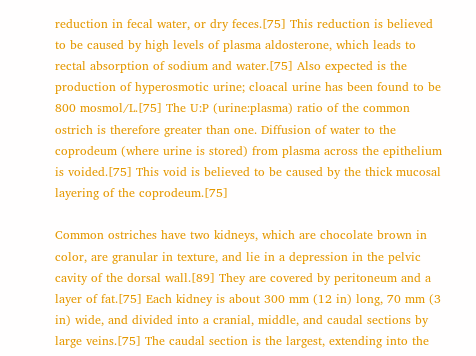reduction in fecal water, or dry feces.[75] This reduction is believed to be caused by high levels of plasma aldosterone, which leads to rectal absorption of sodium and water.[75] Also expected is the production of hyperosmotic urine; cloacal urine has been found to be 800 mosmol/L.[75] The U:P (urine:plasma) ratio of the common ostrich is therefore greater than one. Diffusion of water to the coprodeum (where urine is stored) from plasma across the epithelium is voided.[75] This void is believed to be caused by the thick mucosal layering of the coprodeum.[75]

Common ostriches have two kidneys, which are chocolate brown in color, are granular in texture, and lie in a depression in the pelvic cavity of the dorsal wall.[89] They are covered by peritoneum and a layer of fat.[75] Each kidney is about 300 mm (12 in) long, 70 mm (3 in) wide, and divided into a cranial, middle, and caudal sections by large veins.[75] The caudal section is the largest, extending into the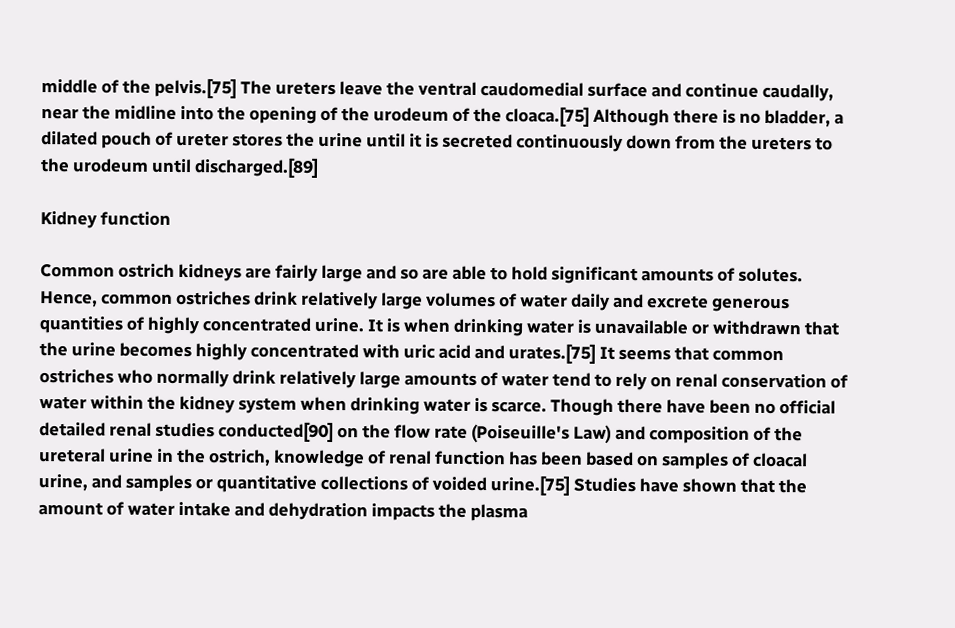middle of the pelvis.[75] The ureters leave the ventral caudomedial surface and continue caudally, near the midline into the opening of the urodeum of the cloaca.[75] Although there is no bladder, a dilated pouch of ureter stores the urine until it is secreted continuously down from the ureters to the urodeum until discharged.[89]

Kidney function

Common ostrich kidneys are fairly large and so are able to hold significant amounts of solutes. Hence, common ostriches drink relatively large volumes of water daily and excrete generous quantities of highly concentrated urine. It is when drinking water is unavailable or withdrawn that the urine becomes highly concentrated with uric acid and urates.[75] It seems that common ostriches who normally drink relatively large amounts of water tend to rely on renal conservation of water within the kidney system when drinking water is scarce. Though there have been no official detailed renal studies conducted[90] on the flow rate (Poiseuille's Law) and composition of the ureteral urine in the ostrich, knowledge of renal function has been based on samples of cloacal urine, and samples or quantitative collections of voided urine.[75] Studies have shown that the amount of water intake and dehydration impacts the plasma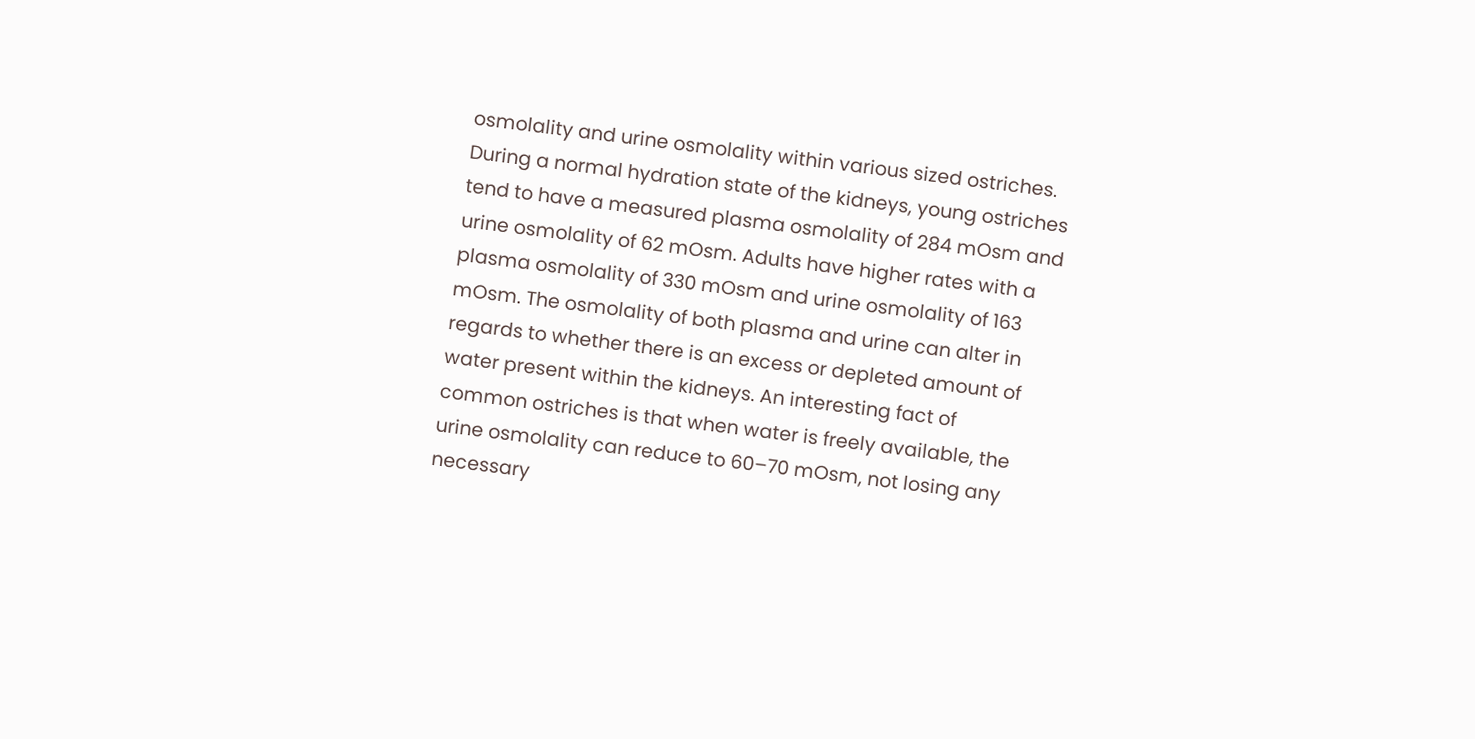osmolality and urine osmolality within various sized ostriches. During a normal hydration state of the kidneys, young ostriches tend to have a measured plasma osmolality of 284 mOsm and urine osmolality of 62 mOsm. Adults have higher rates with a plasma osmolality of 330 mOsm and urine osmolality of 163 mOsm. The osmolality of both plasma and urine can alter in regards to whether there is an excess or depleted amount of water present within the kidneys. An interesting fact of common ostriches is that when water is freely available, the urine osmolality can reduce to 60–70 mOsm, not losing any necessary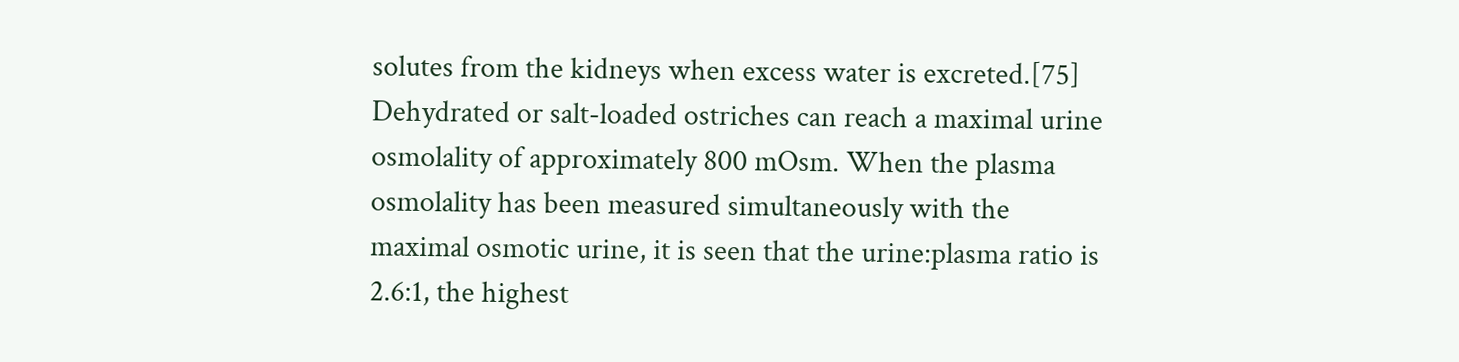solutes from the kidneys when excess water is excreted.[75] Dehydrated or salt-loaded ostriches can reach a maximal urine osmolality of approximately 800 mOsm. When the plasma osmolality has been measured simultaneously with the maximal osmotic urine, it is seen that the urine:plasma ratio is 2.6:1, the highest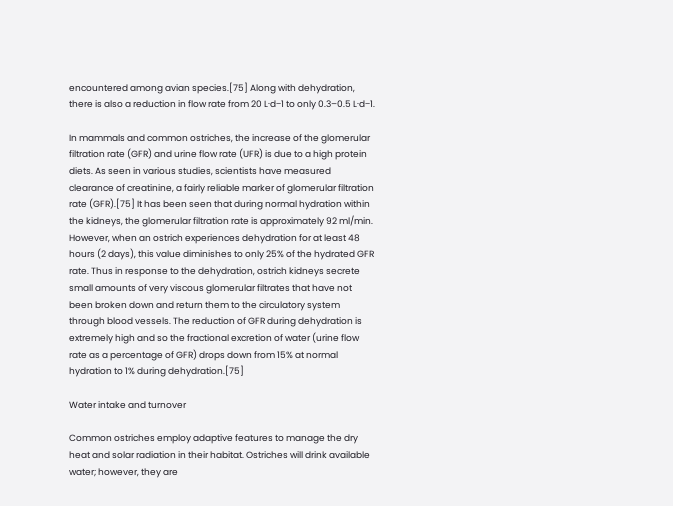encountered among avian species.[75] Along with dehydration, there is also a reduction in flow rate from 20 L·d−1 to only 0.3–0.5 L·d−1.

In mammals and common ostriches, the increase of the glomerular filtration rate (GFR) and urine flow rate (UFR) is due to a high protein diets. As seen in various studies, scientists have measured clearance of creatinine, a fairly reliable marker of glomerular filtration rate (GFR).[75] It has been seen that during normal hydration within the kidneys, the glomerular filtration rate is approximately 92 ml/min. However, when an ostrich experiences dehydration for at least 48 hours (2 days), this value diminishes to only 25% of the hydrated GFR rate. Thus in response to the dehydration, ostrich kidneys secrete small amounts of very viscous glomerular filtrates that have not been broken down and return them to the circulatory system through blood vessels. The reduction of GFR during dehydration is extremely high and so the fractional excretion of water (urine flow rate as a percentage of GFR) drops down from 15% at normal hydration to 1% during dehydration.[75]

Water intake and turnover

Common ostriches employ adaptive features to manage the dry heat and solar radiation in their habitat. Ostriches will drink available water; however, they are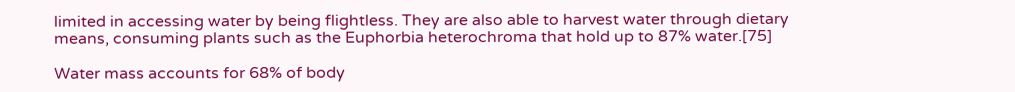limited in accessing water by being flightless. They are also able to harvest water through dietary means, consuming plants such as the Euphorbia heterochroma that hold up to 87% water.[75]

Water mass accounts for 68% of body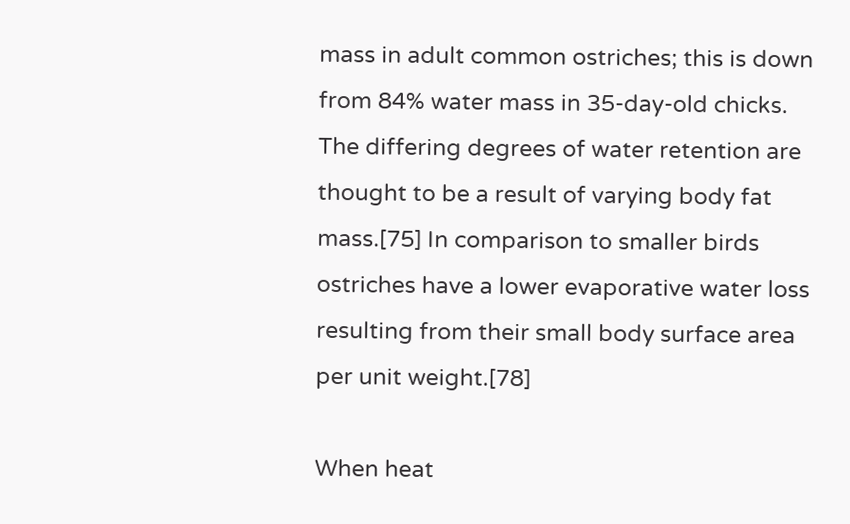mass in adult common ostriches; this is down from 84% water mass in 35-day-old chicks. The differing degrees of water retention are thought to be a result of varying body fat mass.[75] In comparison to smaller birds ostriches have a lower evaporative water loss resulting from their small body surface area per unit weight.[78]

When heat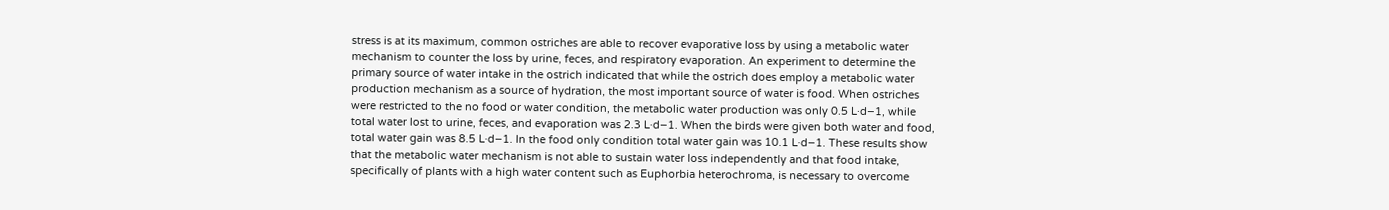stress is at its maximum, common ostriches are able to recover evaporative loss by using a metabolic water mechanism to counter the loss by urine, feces, and respiratory evaporation. An experiment to determine the primary source of water intake in the ostrich indicated that while the ostrich does employ a metabolic water production mechanism as a source of hydration, the most important source of water is food. When ostriches were restricted to the no food or water condition, the metabolic water production was only 0.5 L·d−1, while total water lost to urine, feces, and evaporation was 2.3 L·d−1. When the birds were given both water and food, total water gain was 8.5 L·d−1. In the food only condition total water gain was 10.1 L·d−1. These results show that the metabolic water mechanism is not able to sustain water loss independently and that food intake, specifically of plants with a high water content such as Euphorbia heterochroma, is necessary to overcome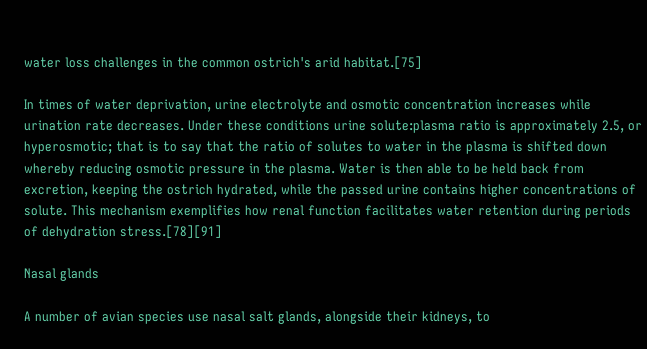water loss challenges in the common ostrich's arid habitat.[75]

In times of water deprivation, urine electrolyte and osmotic concentration increases while urination rate decreases. Under these conditions urine solute:plasma ratio is approximately 2.5, or hyperosmotic; that is to say that the ratio of solutes to water in the plasma is shifted down whereby reducing osmotic pressure in the plasma. Water is then able to be held back from excretion, keeping the ostrich hydrated, while the passed urine contains higher concentrations of solute. This mechanism exemplifies how renal function facilitates water retention during periods of dehydration stress.[78][91]

Nasal glands

A number of avian species use nasal salt glands, alongside their kidneys, to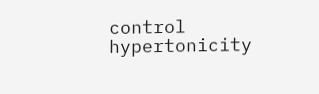control hypertonicity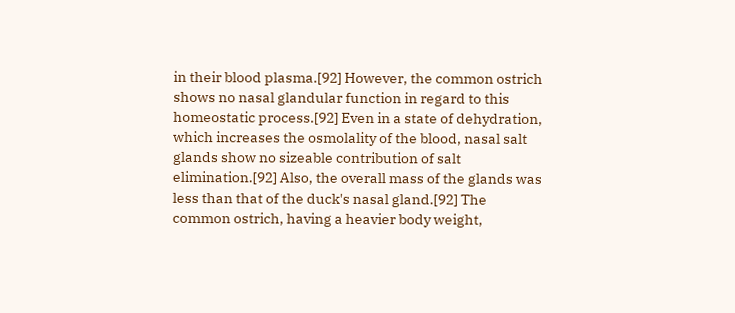in their blood plasma.[92] However, the common ostrich shows no nasal glandular function in regard to this homeostatic process.[92] Even in a state of dehydration, which increases the osmolality of the blood, nasal salt glands show no sizeable contribution of salt elimination.[92] Also, the overall mass of the glands was less than that of the duck's nasal gland.[92] The common ostrich, having a heavier body weight,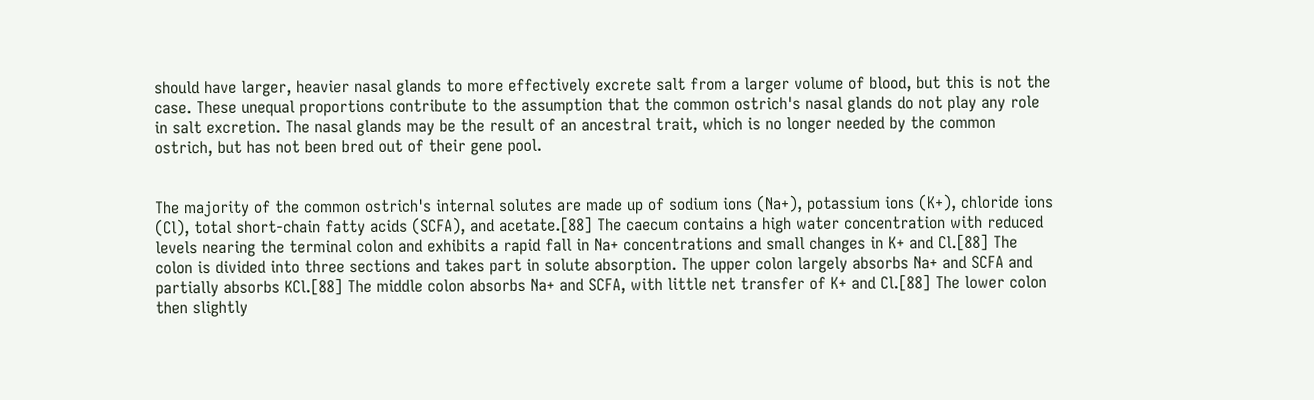should have larger, heavier nasal glands to more effectively excrete salt from a larger volume of blood, but this is not the case. These unequal proportions contribute to the assumption that the common ostrich's nasal glands do not play any role in salt excretion. The nasal glands may be the result of an ancestral trait, which is no longer needed by the common ostrich, but has not been bred out of their gene pool.


The majority of the common ostrich's internal solutes are made up of sodium ions (Na+), potassium ions (K+), chloride ions (Cl), total short-chain fatty acids (SCFA), and acetate.[88] The caecum contains a high water concentration with reduced levels nearing the terminal colon and exhibits a rapid fall in Na+ concentrations and small changes in K+ and Cl.[88] The colon is divided into three sections and takes part in solute absorption. The upper colon largely absorbs Na+ and SCFA and partially absorbs KCl.[88] The middle colon absorbs Na+ and SCFA, with little net transfer of K+ and Cl.[88] The lower colon then slightly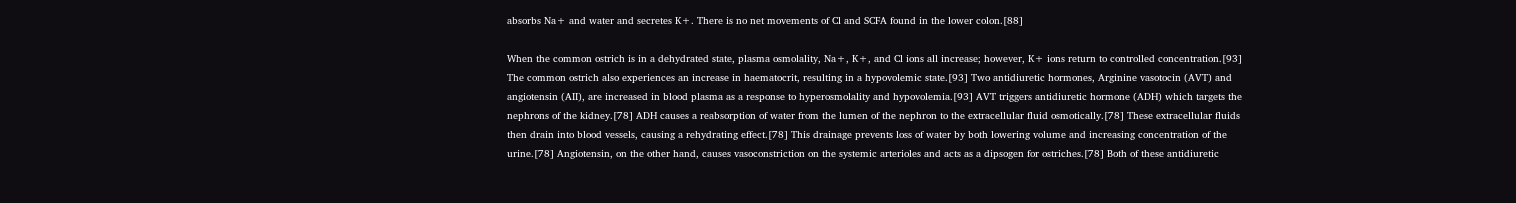absorbs Na+ and water and secretes K+. There is no net movements of Cl and SCFA found in the lower colon.[88]

When the common ostrich is in a dehydrated state, plasma osmolality, Na+, K+, and Cl ions all increase; however, K+ ions return to controlled concentration.[93] The common ostrich also experiences an increase in haematocrit, resulting in a hypovolemic state.[93] Two antidiuretic hormones, Arginine vasotocin (AVT) and angiotensin (AII), are increased in blood plasma as a response to hyperosmolality and hypovolemia.[93] AVT triggers antidiuretic hormone (ADH) which targets the nephrons of the kidney.[78] ADH causes a reabsorption of water from the lumen of the nephron to the extracellular fluid osmotically.[78] These extracellular fluids then drain into blood vessels, causing a rehydrating effect.[78] This drainage prevents loss of water by both lowering volume and increasing concentration of the urine.[78] Angiotensin, on the other hand, causes vasoconstriction on the systemic arterioles and acts as a dipsogen for ostriches.[78] Both of these antidiuretic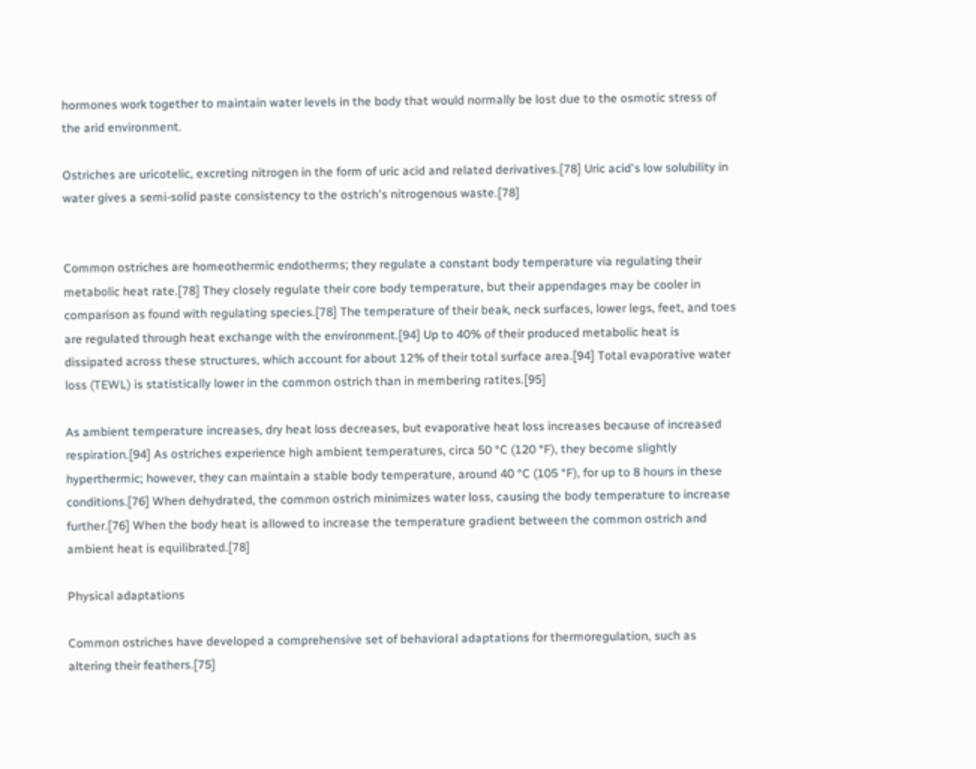hormones work together to maintain water levels in the body that would normally be lost due to the osmotic stress of the arid environment.

Ostriches are uricotelic, excreting nitrogen in the form of uric acid and related derivatives.[78] Uric acid's low solubility in water gives a semi-solid paste consistency to the ostrich's nitrogenous waste.[78]


Common ostriches are homeothermic endotherms; they regulate a constant body temperature via regulating their metabolic heat rate.[78] They closely regulate their core body temperature, but their appendages may be cooler in comparison as found with regulating species.[78] The temperature of their beak, neck surfaces, lower legs, feet, and toes are regulated through heat exchange with the environment.[94] Up to 40% of their produced metabolic heat is dissipated across these structures, which account for about 12% of their total surface area.[94] Total evaporative water loss (TEWL) is statistically lower in the common ostrich than in membering ratites.[95]

As ambient temperature increases, dry heat loss decreases, but evaporative heat loss increases because of increased respiration.[94] As ostriches experience high ambient temperatures, circa 50 °C (120 °F), they become slightly hyperthermic; however, they can maintain a stable body temperature, around 40 °C (105 °F), for up to 8 hours in these conditions.[76] When dehydrated, the common ostrich minimizes water loss, causing the body temperature to increase further.[76] When the body heat is allowed to increase the temperature gradient between the common ostrich and ambient heat is equilibrated.[78]

Physical adaptations

Common ostriches have developed a comprehensive set of behavioral adaptations for thermoregulation, such as altering their feathers.[75]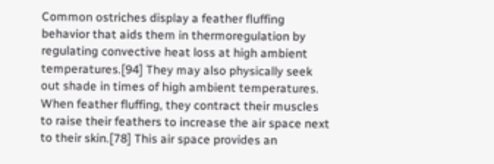Common ostriches display a feather fluffing behavior that aids them in thermoregulation by regulating convective heat loss at high ambient temperatures.[94] They may also physically seek out shade in times of high ambient temperatures. When feather fluffing, they contract their muscles to raise their feathers to increase the air space next to their skin.[78] This air space provides an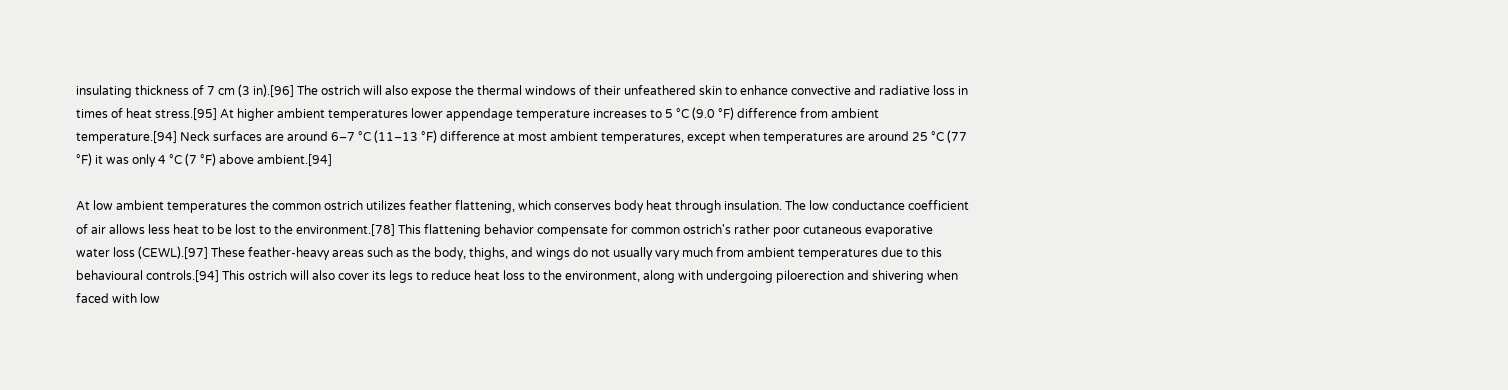insulating thickness of 7 cm (3 in).[96] The ostrich will also expose the thermal windows of their unfeathered skin to enhance convective and radiative loss in times of heat stress.[95] At higher ambient temperatures lower appendage temperature increases to 5 °C (9.0 °F) difference from ambient temperature.[94] Neck surfaces are around 6–7 °C (11–13 °F) difference at most ambient temperatures, except when temperatures are around 25 °C (77 °F) it was only 4 °C (7 °F) above ambient.[94]

At low ambient temperatures the common ostrich utilizes feather flattening, which conserves body heat through insulation. The low conductance coefficient of air allows less heat to be lost to the environment.[78] This flattening behavior compensate for common ostrich's rather poor cutaneous evaporative water loss (CEWL).[97] These feather-heavy areas such as the body, thighs, and wings do not usually vary much from ambient temperatures due to this behavioural controls.[94] This ostrich will also cover its legs to reduce heat loss to the environment, along with undergoing piloerection and shivering when faced with low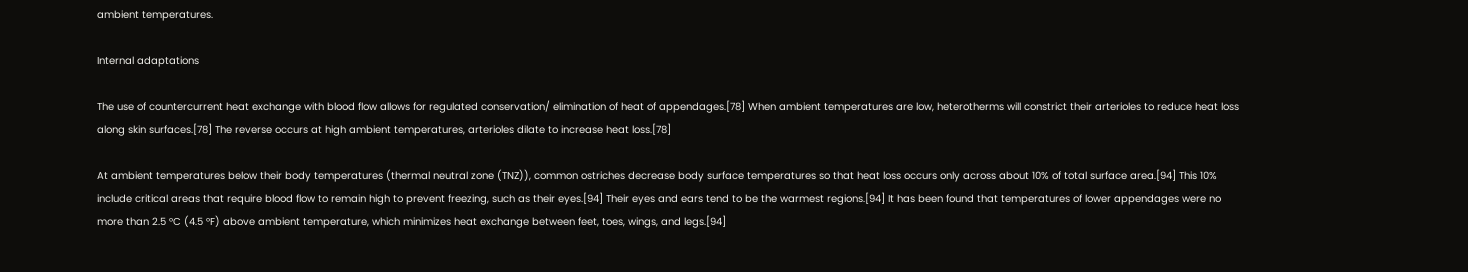ambient temperatures.

Internal adaptations

The use of countercurrent heat exchange with blood flow allows for regulated conservation/ elimination of heat of appendages.[78] When ambient temperatures are low, heterotherms will constrict their arterioles to reduce heat loss along skin surfaces.[78] The reverse occurs at high ambient temperatures, arterioles dilate to increase heat loss.[78]

At ambient temperatures below their body temperatures (thermal neutral zone (TNZ)), common ostriches decrease body surface temperatures so that heat loss occurs only across about 10% of total surface area.[94] This 10% include critical areas that require blood flow to remain high to prevent freezing, such as their eyes.[94] Their eyes and ears tend to be the warmest regions.[94] It has been found that temperatures of lower appendages were no more than 2.5 °C (4.5 °F) above ambient temperature, which minimizes heat exchange between feet, toes, wings, and legs.[94]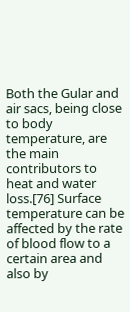Both the Gular and air sacs, being close to body temperature, are the main contributors to heat and water loss.[76] Surface temperature can be affected by the rate of blood flow to a certain area and also by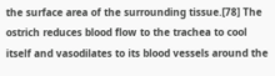the surface area of the surrounding tissue.[78] The ostrich reduces blood flow to the trachea to cool itself and vasodilates to its blood vessels around the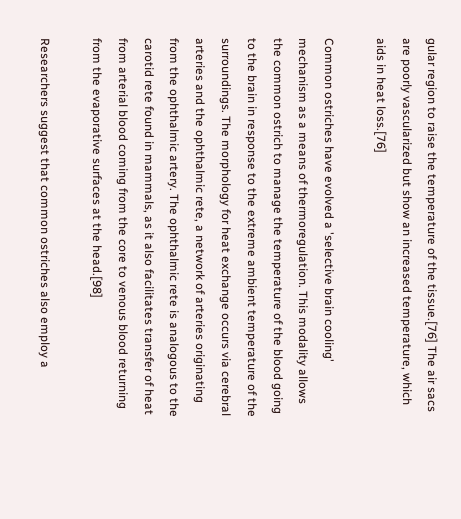gular region to raise the temperature of the tissue.[76] The air sacs are poorly vascularized but show an increased temperature, which aids in heat loss.[76]

Common ostriches have evolved a 'selective brain cooling' mechanism as a means of thermoregulation. This modality allows the common ostrich to manage the temperature of the blood going to the brain in response to the extreme ambient temperature of the surroundings. The morphology for heat exchange occurs via cerebral arteries and the ophthalmic rete, a network of arteries originating from the ophthalmic artery. The ophthalmic rete is analogous to the carotid rete found in mammals, as it also facilitates transfer of heat from arterial blood coming from the core to venous blood returning from the evaporative surfaces at the head.[98]

Researchers suggest that common ostriches also employ a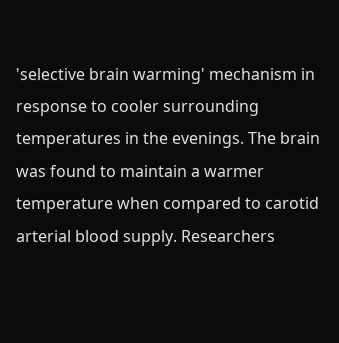'selective brain warming' mechanism in response to cooler surrounding temperatures in the evenings. The brain was found to maintain a warmer temperature when compared to carotid arterial blood supply. Researchers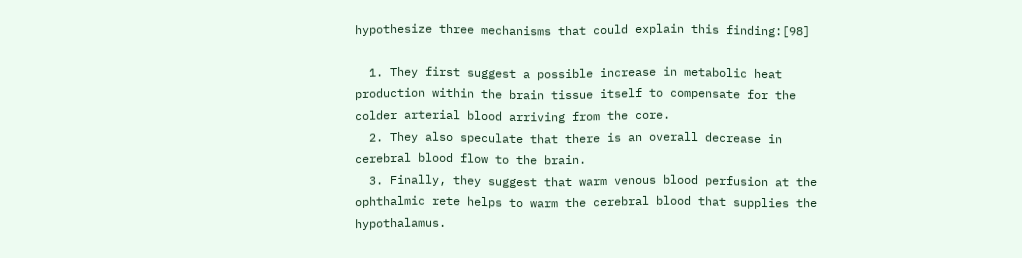hypothesize three mechanisms that could explain this finding:[98]

  1. They first suggest a possible increase in metabolic heat production within the brain tissue itself to compensate for the colder arterial blood arriving from the core.
  2. They also speculate that there is an overall decrease in cerebral blood flow to the brain.
  3. Finally, they suggest that warm venous blood perfusion at the ophthalmic rete helps to warm the cerebral blood that supplies the hypothalamus.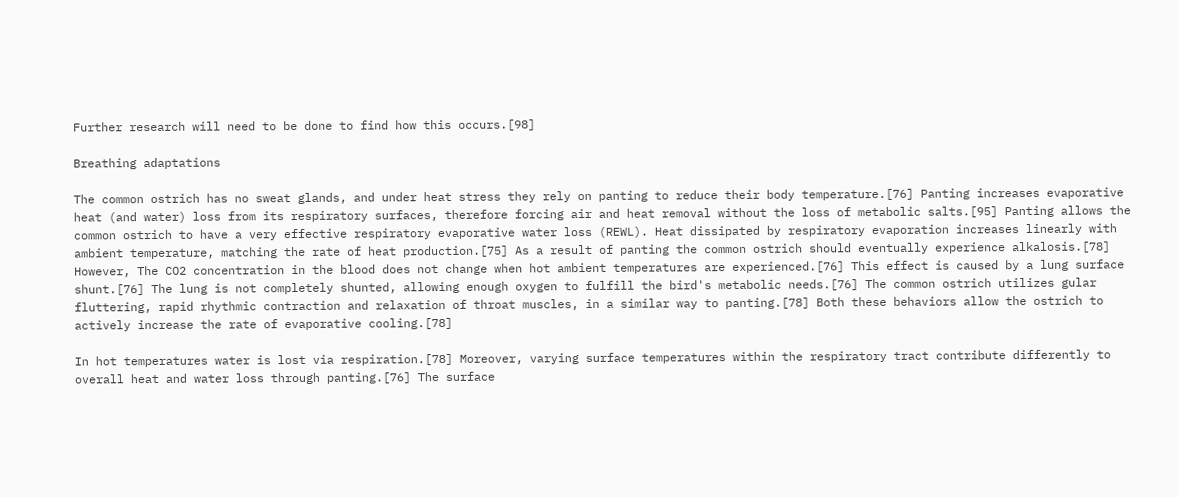Further research will need to be done to find how this occurs.[98]

Breathing adaptations

The common ostrich has no sweat glands, and under heat stress they rely on panting to reduce their body temperature.[76] Panting increases evaporative heat (and water) loss from its respiratory surfaces, therefore forcing air and heat removal without the loss of metabolic salts.[95] Panting allows the common ostrich to have a very effective respiratory evaporative water loss (REWL). Heat dissipated by respiratory evaporation increases linearly with ambient temperature, matching the rate of heat production.[75] As a result of panting the common ostrich should eventually experience alkalosis.[78] However, The CO2 concentration in the blood does not change when hot ambient temperatures are experienced.[76] This effect is caused by a lung surface shunt.[76] The lung is not completely shunted, allowing enough oxygen to fulfill the bird's metabolic needs.[76] The common ostrich utilizes gular fluttering, rapid rhythmic contraction and relaxation of throat muscles, in a similar way to panting.[78] Both these behaviors allow the ostrich to actively increase the rate of evaporative cooling.[78]

In hot temperatures water is lost via respiration.[78] Moreover, varying surface temperatures within the respiratory tract contribute differently to overall heat and water loss through panting.[76] The surface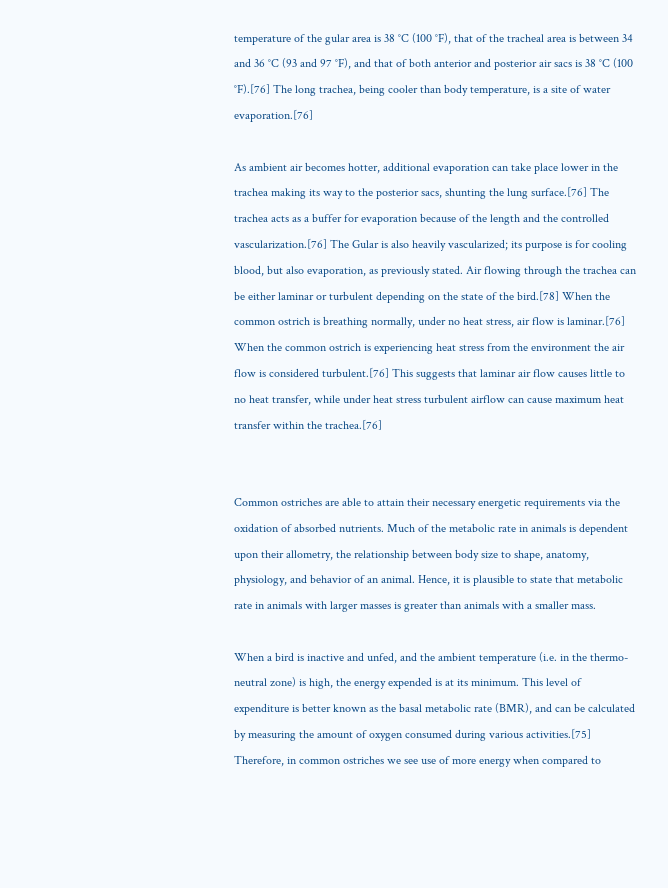temperature of the gular area is 38 °C (100 °F), that of the tracheal area is between 34 and 36 °C (93 and 97 °F), and that of both anterior and posterior air sacs is 38 °C (100 °F).[76] The long trachea, being cooler than body temperature, is a site of water evaporation.[76]

As ambient air becomes hotter, additional evaporation can take place lower in the trachea making its way to the posterior sacs, shunting the lung surface.[76] The trachea acts as a buffer for evaporation because of the length and the controlled vascularization.[76] The Gular is also heavily vascularized; its purpose is for cooling blood, but also evaporation, as previously stated. Air flowing through the trachea can be either laminar or turbulent depending on the state of the bird.[78] When the common ostrich is breathing normally, under no heat stress, air flow is laminar.[76] When the common ostrich is experiencing heat stress from the environment the air flow is considered turbulent.[76] This suggests that laminar air flow causes little to no heat transfer, while under heat stress turbulent airflow can cause maximum heat transfer within the trachea.[76]


Common ostriches are able to attain their necessary energetic requirements via the oxidation of absorbed nutrients. Much of the metabolic rate in animals is dependent upon their allometry, the relationship between body size to shape, anatomy, physiology, and behavior of an animal. Hence, it is plausible to state that metabolic rate in animals with larger masses is greater than animals with a smaller mass.

When a bird is inactive and unfed, and the ambient temperature (i.e. in the thermo-neutral zone) is high, the energy expended is at its minimum. This level of expenditure is better known as the basal metabolic rate (BMR), and can be calculated by measuring the amount of oxygen consumed during various activities.[75] Therefore, in common ostriches we see use of more energy when compared to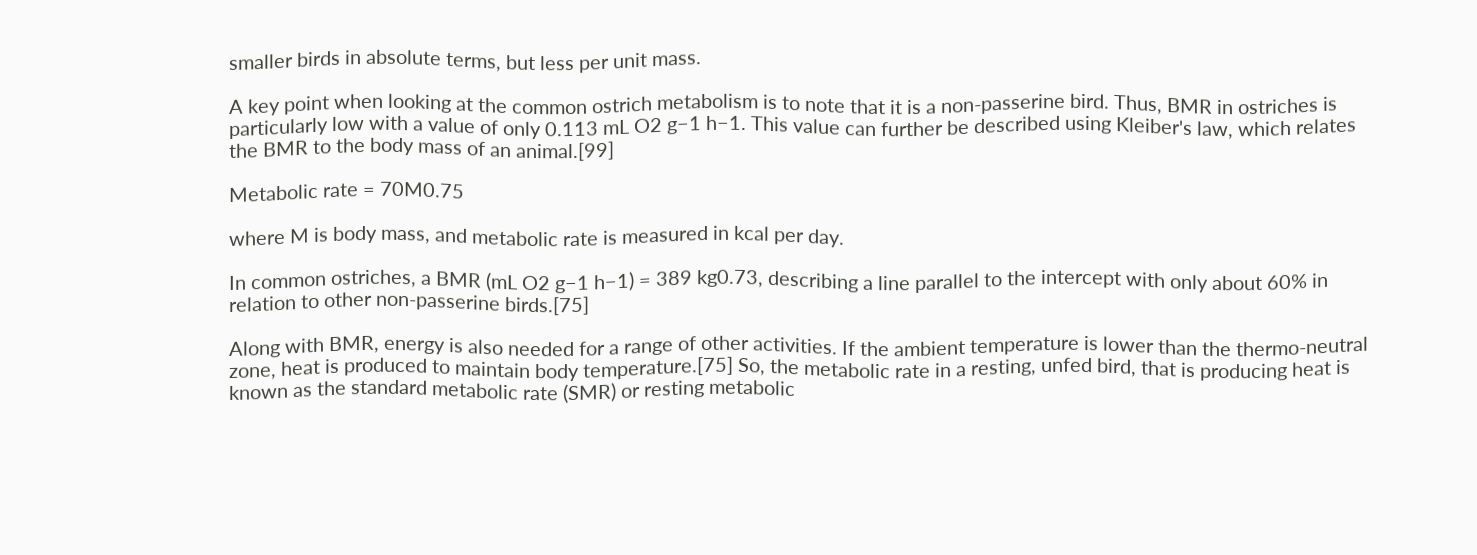smaller birds in absolute terms, but less per unit mass.

A key point when looking at the common ostrich metabolism is to note that it is a non-passerine bird. Thus, BMR in ostriches is particularly low with a value of only 0.113 mL O2 g−1 h−1. This value can further be described using Kleiber's law, which relates the BMR to the body mass of an animal.[99]

Metabolic rate = 70M0.75

where M is body mass, and metabolic rate is measured in kcal per day.

In common ostriches, a BMR (mL O2 g−1 h−1) = 389 kg0.73, describing a line parallel to the intercept with only about 60% in relation to other non-passerine birds.[75]

Along with BMR, energy is also needed for a range of other activities. If the ambient temperature is lower than the thermo-neutral zone, heat is produced to maintain body temperature.[75] So, the metabolic rate in a resting, unfed bird, that is producing heat is known as the standard metabolic rate (SMR) or resting metabolic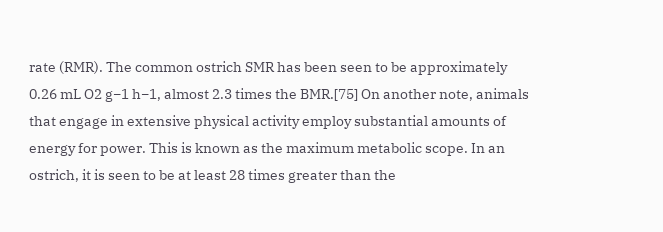rate (RMR). The common ostrich SMR has been seen to be approximately 0.26 mL O2 g−1 h−1, almost 2.3 times the BMR.[75] On another note, animals that engage in extensive physical activity employ substantial amounts of energy for power. This is known as the maximum metabolic scope. In an ostrich, it is seen to be at least 28 times greater than the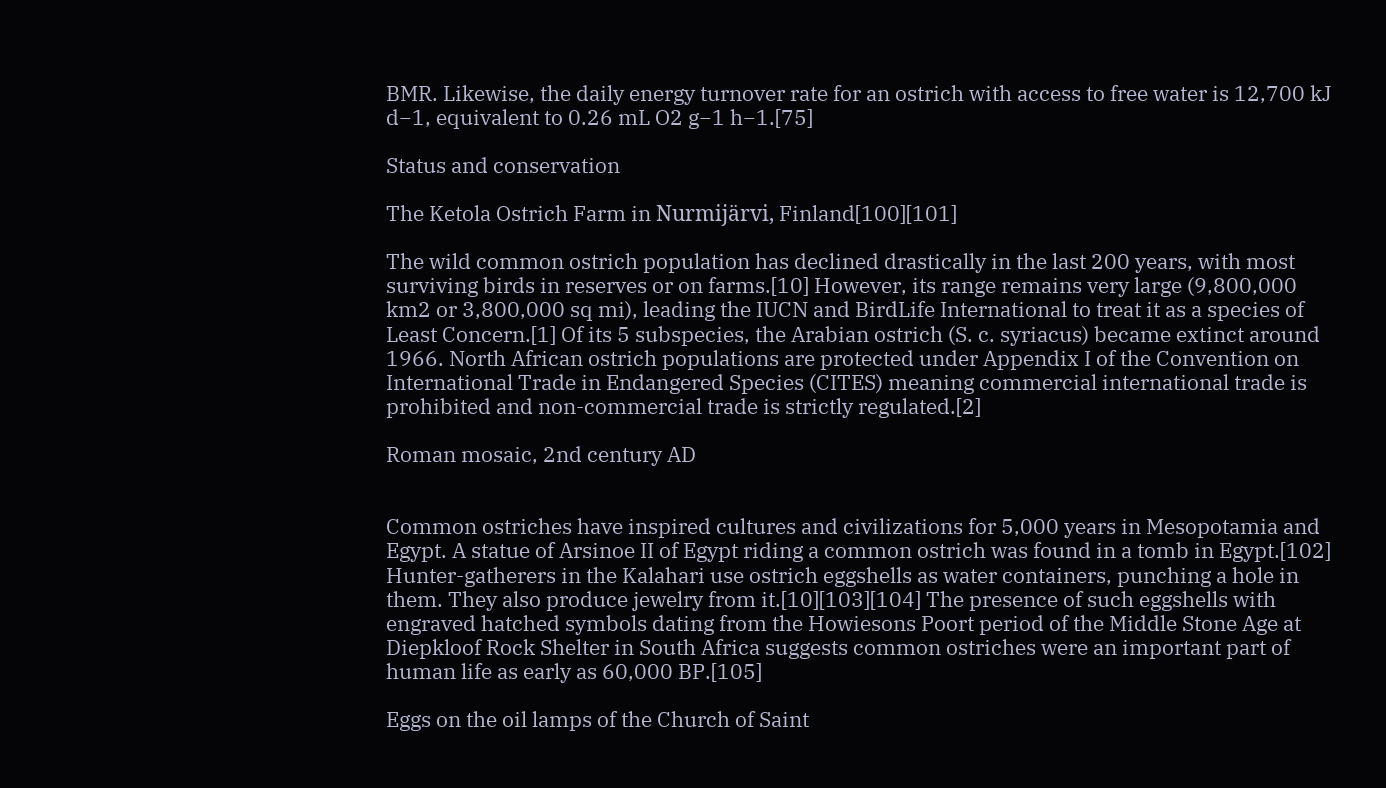BMR. Likewise, the daily energy turnover rate for an ostrich with access to free water is 12,700 kJ d−1, equivalent to 0.26 mL O2 g−1 h−1.[75]

Status and conservation

The Ketola Ostrich Farm in Nurmijärvi, Finland[100][101]

The wild common ostrich population has declined drastically in the last 200 years, with most surviving birds in reserves or on farms.[10] However, its range remains very large (9,800,000 km2 or 3,800,000 sq mi), leading the IUCN and BirdLife International to treat it as a species of Least Concern.[1] Of its 5 subspecies, the Arabian ostrich (S. c. syriacus) became extinct around 1966. North African ostrich populations are protected under Appendix I of the Convention on International Trade in Endangered Species (CITES) meaning commercial international trade is prohibited and non-commercial trade is strictly regulated.[2]

Roman mosaic, 2nd century AD


Common ostriches have inspired cultures and civilizations for 5,000 years in Mesopotamia and Egypt. A statue of Arsinoe II of Egypt riding a common ostrich was found in a tomb in Egypt.[102] Hunter-gatherers in the Kalahari use ostrich eggshells as water containers, punching a hole in them. They also produce jewelry from it.[10][103][104] The presence of such eggshells with engraved hatched symbols dating from the Howiesons Poort period of the Middle Stone Age at Diepkloof Rock Shelter in South Africa suggests common ostriches were an important part of human life as early as 60,000 BP.[105]

Eggs on the oil lamps of the Church of Saint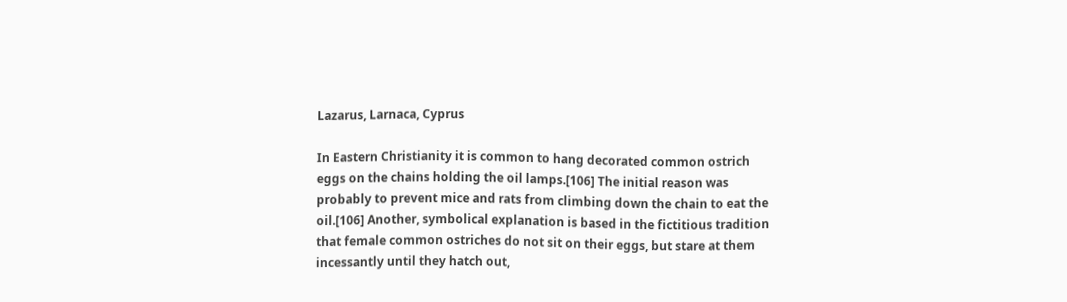Lazarus, Larnaca, Cyprus

In Eastern Christianity it is common to hang decorated common ostrich eggs on the chains holding the oil lamps.[106] The initial reason was probably to prevent mice and rats from climbing down the chain to eat the oil.[106] Another, symbolical explanation is based in the fictitious tradition that female common ostriches do not sit on their eggs, but stare at them incessantly until they hatch out,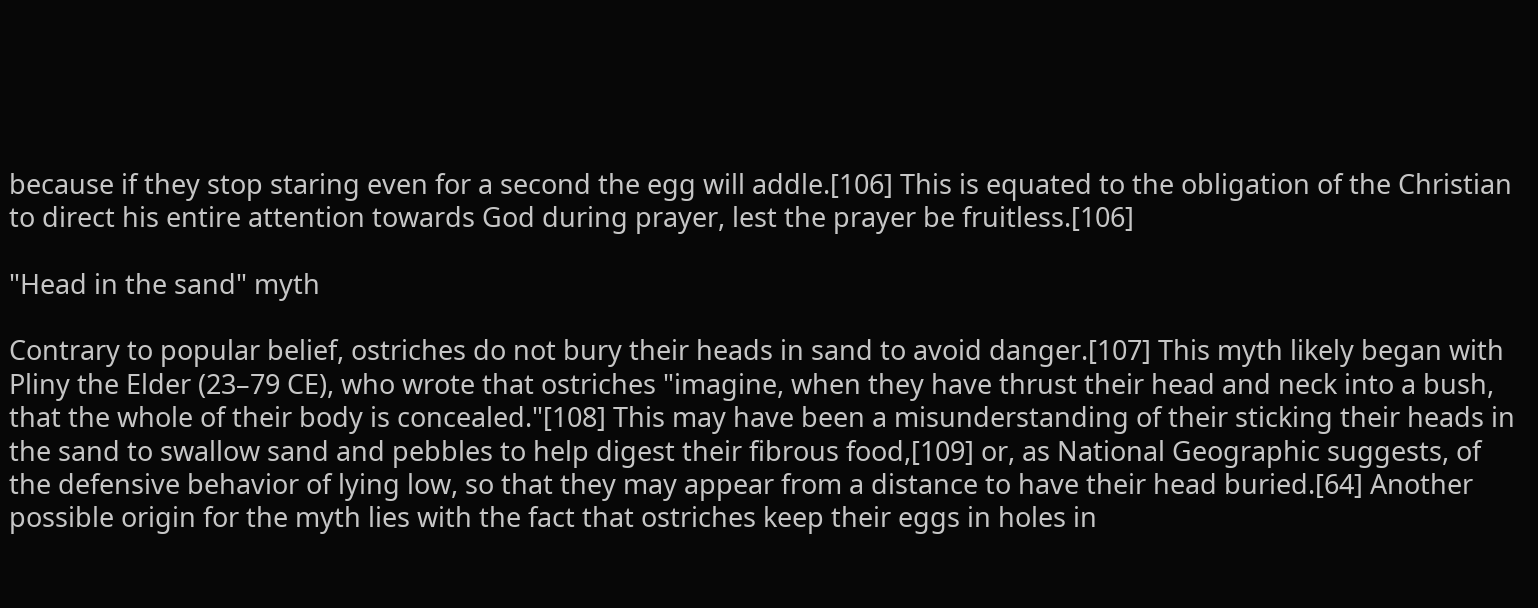because if they stop staring even for a second the egg will addle.[106] This is equated to the obligation of the Christian to direct his entire attention towards God during prayer, lest the prayer be fruitless.[106]

"Head in the sand" myth

Contrary to popular belief, ostriches do not bury their heads in sand to avoid danger.[107] This myth likely began with Pliny the Elder (23–79 CE), who wrote that ostriches "imagine, when they have thrust their head and neck into a bush, that the whole of their body is concealed."[108] This may have been a misunderstanding of their sticking their heads in the sand to swallow sand and pebbles to help digest their fibrous food,[109] or, as National Geographic suggests, of the defensive behavior of lying low, so that they may appear from a distance to have their head buried.[64] Another possible origin for the myth lies with the fact that ostriches keep their eggs in holes in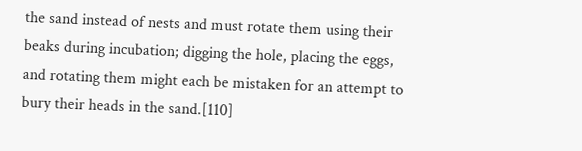the sand instead of nests and must rotate them using their beaks during incubation; digging the hole, placing the eggs, and rotating them might each be mistaken for an attempt to bury their heads in the sand.[110]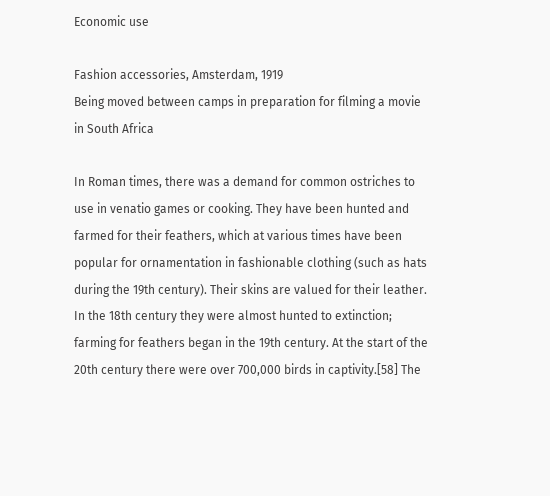Economic use

Fashion accessories, Amsterdam, 1919
Being moved between camps in preparation for filming a movie in South Africa

In Roman times, there was a demand for common ostriches to use in venatio games or cooking. They have been hunted and farmed for their feathers, which at various times have been popular for ornamentation in fashionable clothing (such as hats during the 19th century). Their skins are valued for their leather. In the 18th century they were almost hunted to extinction; farming for feathers began in the 19th century. At the start of the 20th century there were over 700,000 birds in captivity.[58] The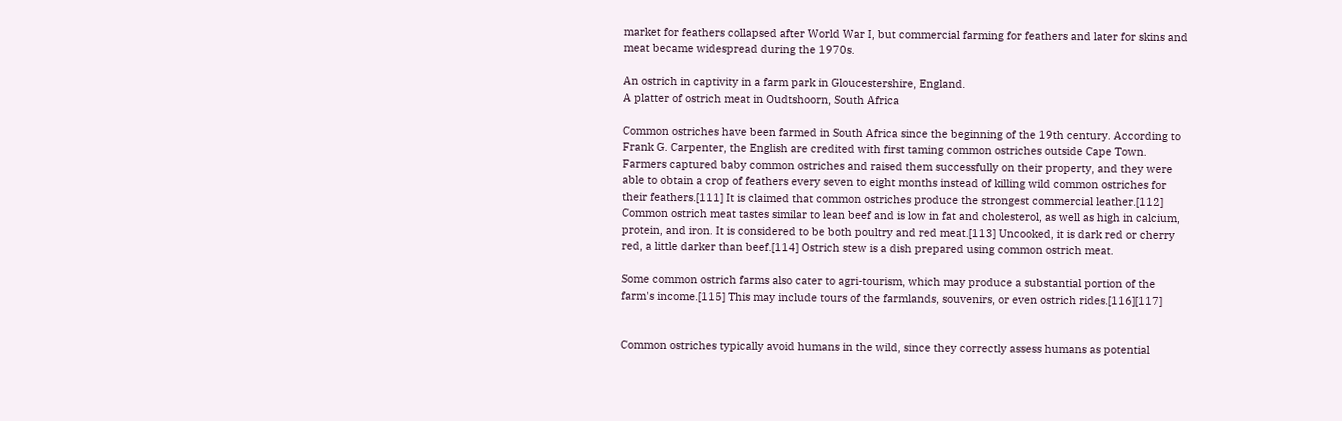market for feathers collapsed after World War I, but commercial farming for feathers and later for skins and meat became widespread during the 1970s.

An ostrich in captivity in a farm park in Gloucestershire, England.
A platter of ostrich meat in Oudtshoorn, South Africa

Common ostriches have been farmed in South Africa since the beginning of the 19th century. According to Frank G. Carpenter, the English are credited with first taming common ostriches outside Cape Town. Farmers captured baby common ostriches and raised them successfully on their property, and they were able to obtain a crop of feathers every seven to eight months instead of killing wild common ostriches for their feathers.[111] It is claimed that common ostriches produce the strongest commercial leather.[112] Common ostrich meat tastes similar to lean beef and is low in fat and cholesterol, as well as high in calcium, protein, and iron. It is considered to be both poultry and red meat.[113] Uncooked, it is dark red or cherry red, a little darker than beef.[114] Ostrich stew is a dish prepared using common ostrich meat.

Some common ostrich farms also cater to agri-tourism, which may produce a substantial portion of the farm's income.[115] This may include tours of the farmlands, souvenirs, or even ostrich rides.[116][117]


Common ostriches typically avoid humans in the wild, since they correctly assess humans as potential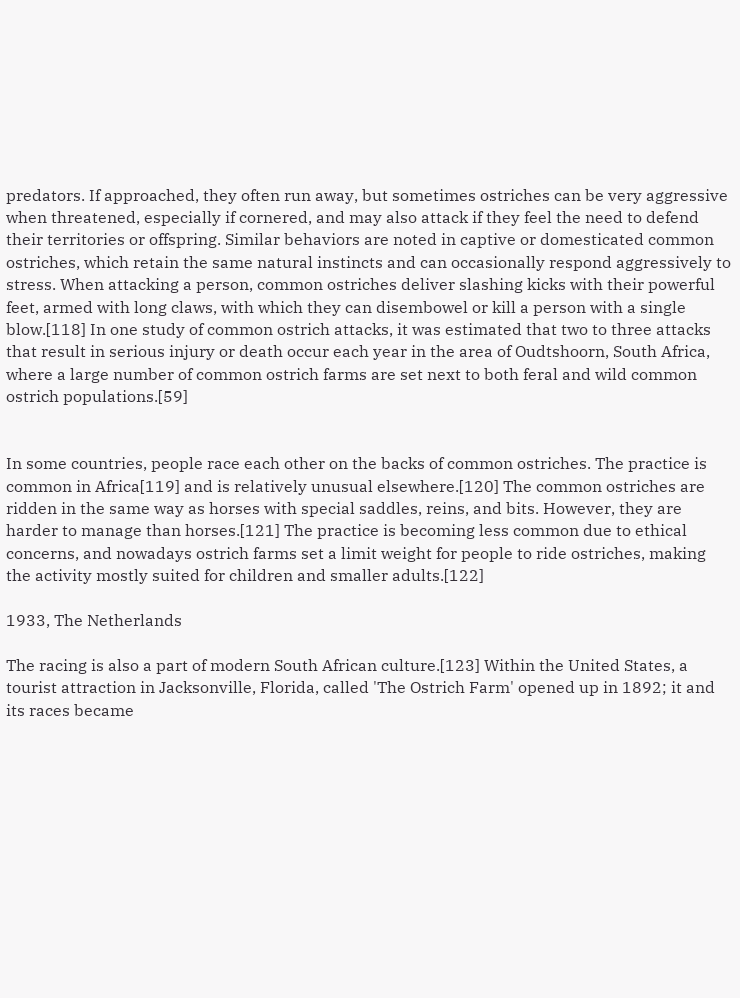predators. If approached, they often run away, but sometimes ostriches can be very aggressive when threatened, especially if cornered, and may also attack if they feel the need to defend their territories or offspring. Similar behaviors are noted in captive or domesticated common ostriches, which retain the same natural instincts and can occasionally respond aggressively to stress. When attacking a person, common ostriches deliver slashing kicks with their powerful feet, armed with long claws, with which they can disembowel or kill a person with a single blow.[118] In one study of common ostrich attacks, it was estimated that two to three attacks that result in serious injury or death occur each year in the area of Oudtshoorn, South Africa, where a large number of common ostrich farms are set next to both feral and wild common ostrich populations.[59]


In some countries, people race each other on the backs of common ostriches. The practice is common in Africa[119] and is relatively unusual elsewhere.[120] The common ostriches are ridden in the same way as horses with special saddles, reins, and bits. However, they are harder to manage than horses.[121] The practice is becoming less common due to ethical concerns, and nowadays ostrich farms set a limit weight for people to ride ostriches, making the activity mostly suited for children and smaller adults.[122]

1933, The Netherlands

The racing is also a part of modern South African culture.[123] Within the United States, a tourist attraction in Jacksonville, Florida, called 'The Ostrich Farm' opened up in 1892; it and its races became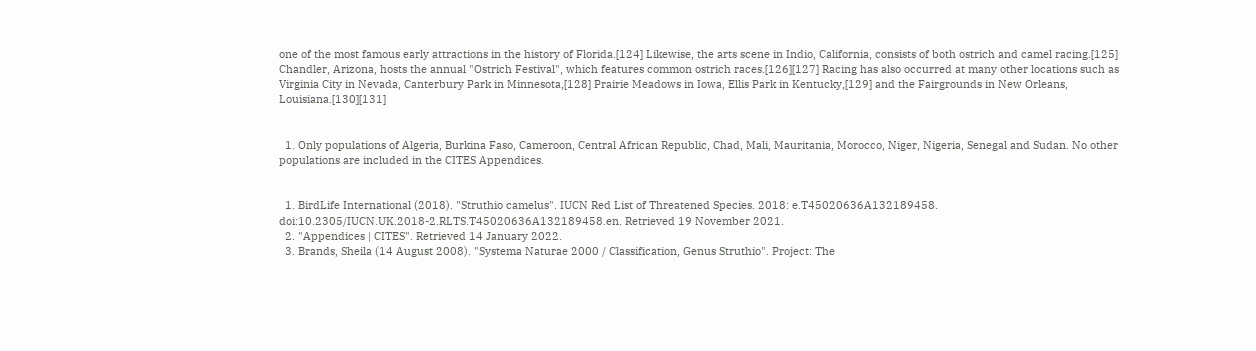one of the most famous early attractions in the history of Florida.[124] Likewise, the arts scene in Indio, California, consists of both ostrich and camel racing.[125] Chandler, Arizona, hosts the annual "Ostrich Festival", which features common ostrich races.[126][127] Racing has also occurred at many other locations such as Virginia City in Nevada, Canterbury Park in Minnesota,[128] Prairie Meadows in Iowa, Ellis Park in Kentucky,[129] and the Fairgrounds in New Orleans, Louisiana.[130][131]


  1. Only populations of Algeria, Burkina Faso, Cameroon, Central African Republic, Chad, Mali, Mauritania, Morocco, Niger, Nigeria, Senegal and Sudan. No other populations are included in the CITES Appendices.


  1. BirdLife International (2018). "Struthio camelus". IUCN Red List of Threatened Species. 2018: e.T45020636A132189458. doi:10.2305/IUCN.UK.2018-2.RLTS.T45020636A132189458.en. Retrieved 19 November 2021.
  2. "Appendices | CITES". Retrieved 14 January 2022.
  3. Brands, Sheila (14 August 2008). "Systema Naturae 2000 / Classification, Genus Struthio". Project: The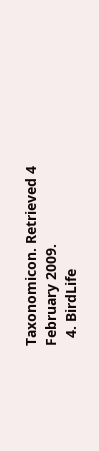Taxonomicon. Retrieved 4 February 2009.
  4. BirdLife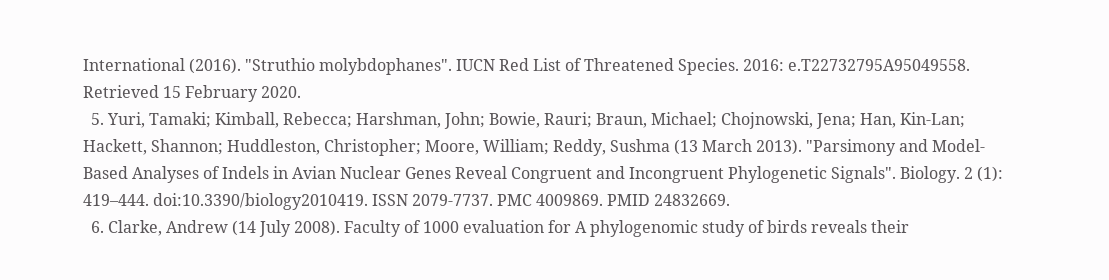International (2016). "Struthio molybdophanes". IUCN Red List of Threatened Species. 2016: e.T22732795A95049558. Retrieved 15 February 2020.
  5. Yuri, Tamaki; Kimball, Rebecca; Harshman, John; Bowie, Rauri; Braun, Michael; Chojnowski, Jena; Han, Kin-Lan; Hackett, Shannon; Huddleston, Christopher; Moore, William; Reddy, Sushma (13 March 2013). "Parsimony and Model-Based Analyses of Indels in Avian Nuclear Genes Reveal Congruent and Incongruent Phylogenetic Signals". Biology. 2 (1): 419–444. doi:10.3390/biology2010419. ISSN 2079-7737. PMC 4009869. PMID 24832669.
  6. Clarke, Andrew (14 July 2008). Faculty of 1000 evaluation for A phylogenomic study of birds reveals their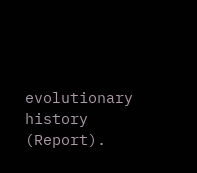evolutionary history (Report).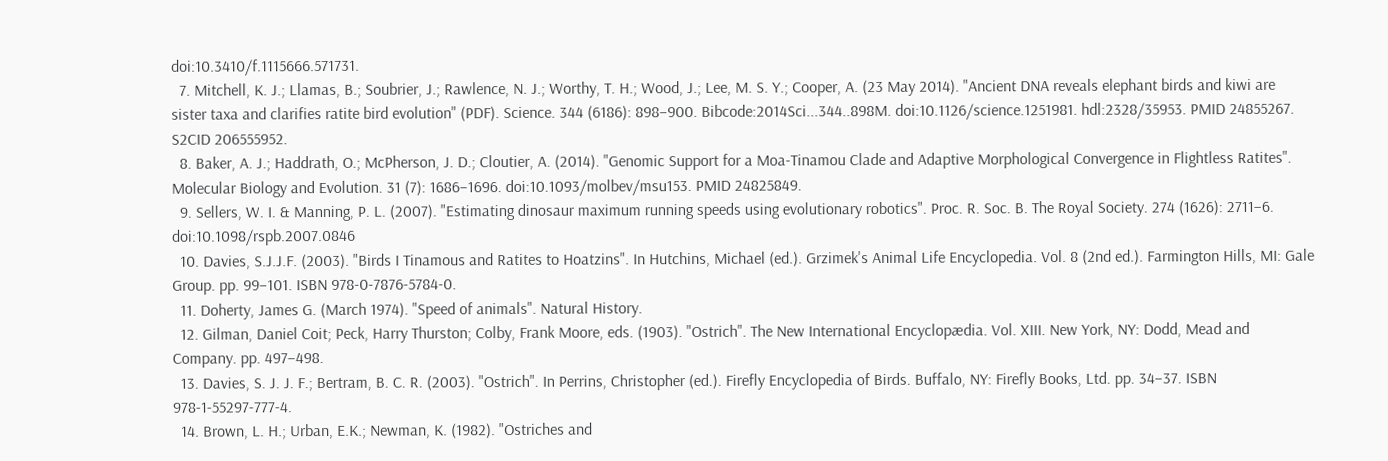doi:10.3410/f.1115666.571731.
  7. Mitchell, K. J.; Llamas, B.; Soubrier, J.; Rawlence, N. J.; Worthy, T. H.; Wood, J.; Lee, M. S. Y.; Cooper, A. (23 May 2014). "Ancient DNA reveals elephant birds and kiwi are sister taxa and clarifies ratite bird evolution" (PDF). Science. 344 (6186): 898–900. Bibcode:2014Sci...344..898M. doi:10.1126/science.1251981. hdl:2328/35953. PMID 24855267. S2CID 206555952.
  8. Baker, A. J.; Haddrath, O.; McPherson, J. D.; Cloutier, A. (2014). "Genomic Support for a Moa-Tinamou Clade and Adaptive Morphological Convergence in Flightless Ratites". Molecular Biology and Evolution. 31 (7): 1686–1696. doi:10.1093/molbev/msu153. PMID 24825849.
  9. Sellers, W. I. & Manning, P. L. (2007). "Estimating dinosaur maximum running speeds using evolutionary robotics". Proc. R. Soc. B. The Royal Society. 274 (1626): 2711–6. doi:10.1098/rspb.2007.0846
  10. Davies, S.J.J.F. (2003). "Birds I Tinamous and Ratites to Hoatzins". In Hutchins, Michael (ed.). Grzimek's Animal Life Encyclopedia. Vol. 8 (2nd ed.). Farmington Hills, MI: Gale Group. pp. 99–101. ISBN 978-0-7876-5784-0.
  11. Doherty, James G. (March 1974). "Speed of animals". Natural History.
  12. Gilman, Daniel Coit; Peck, Harry Thurston; Colby, Frank Moore, eds. (1903). "Ostrich". The New International Encyclopædia. Vol. XIII. New York, NY: Dodd, Mead and Company. pp. 497–498.
  13. Davies, S. J. J. F.; Bertram, B. C. R. (2003). "Ostrich". In Perrins, Christopher (ed.). Firefly Encyclopedia of Birds. Buffalo, NY: Firefly Books, Ltd. pp. 34–37. ISBN 978-1-55297-777-4.
  14. Brown, L. H.; Urban, E.K.; Newman, K. (1982). "Ostriches and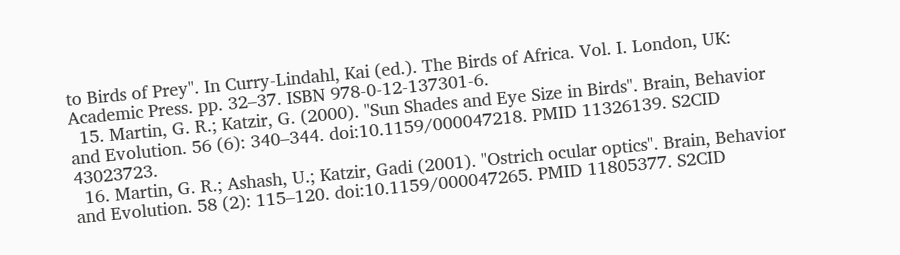to Birds of Prey". In Curry-Lindahl, Kai (ed.). The Birds of Africa. Vol. I. London, UK: Academic Press. pp. 32–37. ISBN 978-0-12-137301-6.
  15. Martin, G. R.; Katzir, G. (2000). "Sun Shades and Eye Size in Birds". Brain, Behavior and Evolution. 56 (6): 340–344. doi:10.1159/000047218. PMID 11326139. S2CID 43023723.
  16. Martin, G. R.; Ashash, U.; Katzir, Gadi (2001). "Ostrich ocular optics". Brain, Behavior and Evolution. 58 (2): 115–120. doi:10.1159/000047265. PMID 11805377. S2CID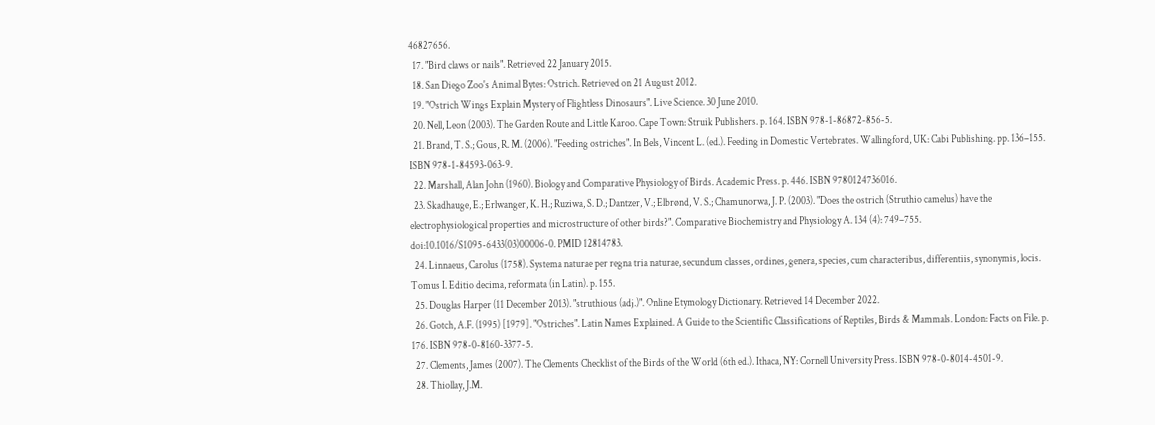46827656.
  17. "Bird claws or nails". Retrieved 22 January 2015.
  18. San Diego Zoo's Animal Bytes: Ostrich. Retrieved on 21 August 2012.
  19. "Ostrich Wings Explain Mystery of Flightless Dinosaurs". Live Science. 30 June 2010.
  20. Nell, Leon (2003). The Garden Route and Little Karoo. Cape Town: Struik Publishers. p. 164. ISBN 978-1-86872-856-5.
  21. Brand, T. S.; Gous, R. M. (2006). "Feeding ostriches". In Bels, Vincent L. (ed.). Feeding in Domestic Vertebrates. Wallingford, UK: Cabi Publishing. pp. 136–155. ISBN 978-1-84593-063-9.
  22. Marshall, Alan John (1960). Biology and Comparative Physiology of Birds. Academic Press. p. 446. ISBN 9780124736016.
  23. Skadhauge, E.; Erlwanger, K. H.; Ruziwa, S. D.; Dantzer, V.; Elbrønd, V. S.; Chamunorwa, J. P. (2003). "Does the ostrich (Struthio camelus) have the electrophysiological properties and microstructure of other birds?". Comparative Biochemistry and Physiology A. 134 (4): 749–755. doi:10.1016/S1095-6433(03)00006-0. PMID 12814783.
  24. Linnaeus, Carolus (1758). Systema naturae per regna tria naturae, secundum classes, ordines, genera, species, cum characteribus, differentiis, synonymis, locis. Tomus I. Editio decima, reformata (in Latin). p. 155.
  25. Douglas Harper (11 December 2013). "struthious (adj.)". Online Etymology Dictionary. Retrieved 14 December 2022.
  26. Gotch, A.F. (1995) [1979]. "Ostriches". Latin Names Explained. A Guide to the Scientific Classifications of Reptiles, Birds & Mammals. London: Facts on File. p. 176. ISBN 978-0-8160-3377-5.
  27. Clements, James (2007). The Clements Checklist of the Birds of the World (6th ed.). Ithaca, NY: Cornell University Press. ISBN 978-0-8014-4501-9.
  28. Thiollay, J.M.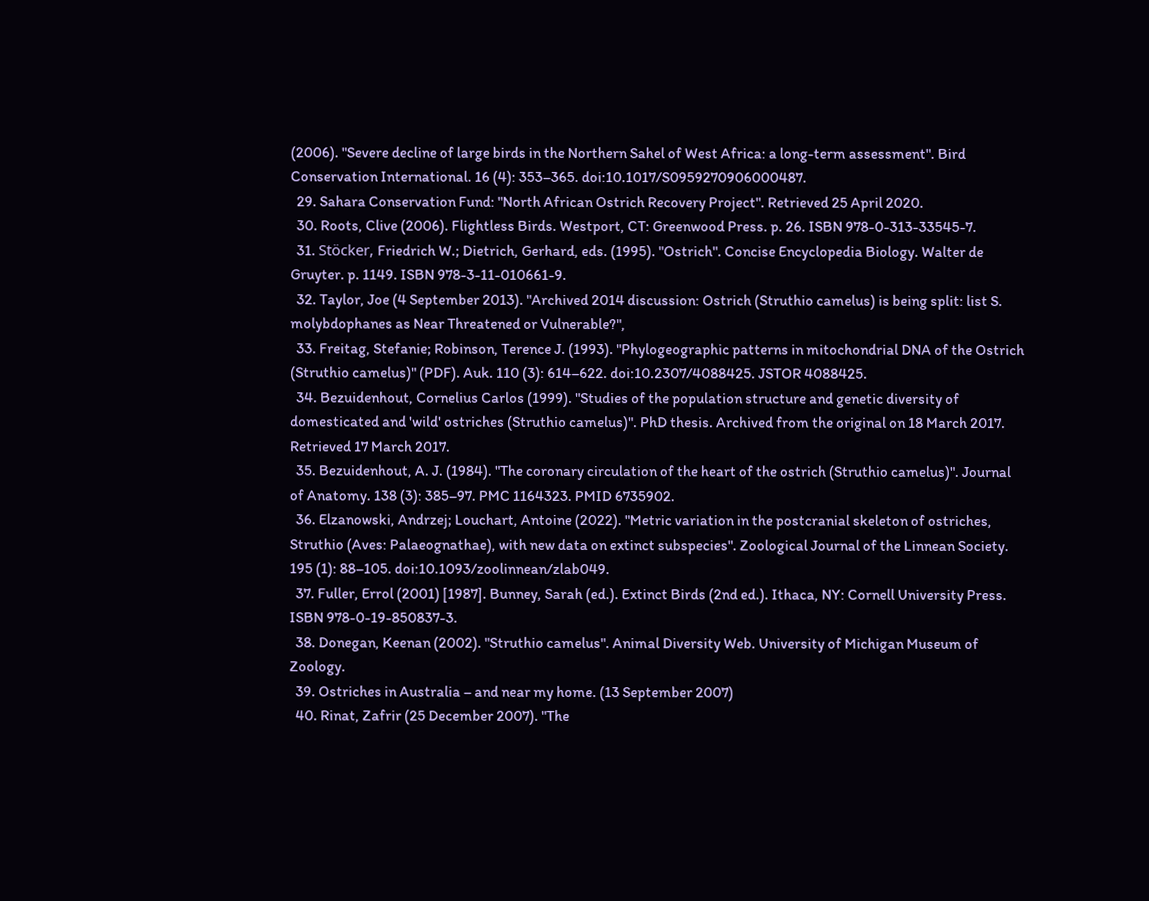(2006). "Severe decline of large birds in the Northern Sahel of West Africa: a long-term assessment". Bird Conservation International. 16 (4): 353–365. doi:10.1017/S0959270906000487.
  29. Sahara Conservation Fund: "North African Ostrich Recovery Project". Retrieved 25 April 2020.
  30. Roots, Clive (2006). Flightless Birds. Westport, CT: Greenwood Press. p. 26. ISBN 978-0-313-33545-7.
  31. Stöcker, Friedrich W.; Dietrich, Gerhard, eds. (1995). "Ostrich". Concise Encyclopedia Biology. Walter de Gruyter. p. 1149. ISBN 978-3-11-010661-9.
  32. Taylor, Joe (4 September 2013). "Archived 2014 discussion: Ostrich (Struthio camelus) is being split: list S. molybdophanes as Near Threatened or Vulnerable?",
  33. Freitag, Stefanie; Robinson, Terence J. (1993). "Phylogeographic patterns in mitochondrial DNA of the Ostrich (Struthio camelus)" (PDF). Auk. 110 (3): 614–622. doi:10.2307/4088425. JSTOR 4088425.
  34. Bezuidenhout, Cornelius Carlos (1999). "Studies of the population structure and genetic diversity of domesticated and 'wild' ostriches (Struthio camelus)". PhD thesis. Archived from the original on 18 March 2017. Retrieved 17 March 2017.
  35. Bezuidenhout, A. J. (1984). "The coronary circulation of the heart of the ostrich (Struthio camelus)". Journal of Anatomy. 138 (3): 385–97. PMC 1164323. PMID 6735902.
  36. Elzanowski, Andrzej; Louchart, Antoine (2022). "Metric variation in the postcranial skeleton of ostriches, Struthio (Aves: Palaeognathae), with new data on extinct subspecies". Zoological Journal of the Linnean Society. 195 (1): 88–105. doi:10.1093/zoolinnean/zlab049.
  37. Fuller, Errol (2001) [1987]. Bunney, Sarah (ed.). Extinct Birds (2nd ed.). Ithaca, NY: Cornell University Press. ISBN 978-0-19-850837-3.
  38. Donegan, Keenan (2002). "Struthio camelus". Animal Diversity Web. University of Michigan Museum of Zoology.
  39. Ostriches in Australia – and near my home. (13 September 2007)
  40. Rinat, Zafrir (25 December 2007). "The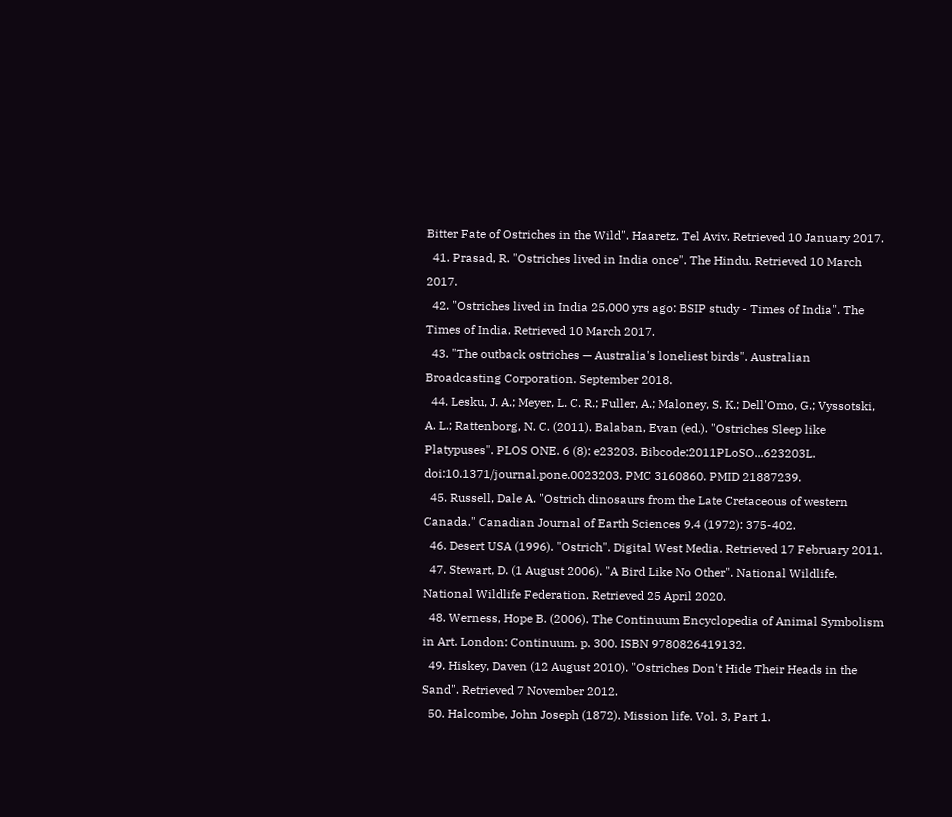Bitter Fate of Ostriches in the Wild". Haaretz. Tel Aviv. Retrieved 10 January 2017.
  41. Prasad, R. "Ostriches lived in India once". The Hindu. Retrieved 10 March 2017.
  42. "Ostriches lived in India 25,000 yrs ago: BSIP study - Times of India". The Times of India. Retrieved 10 March 2017.
  43. "The outback ostriches — Australia's loneliest birds". Australian Broadcasting Corporation. September 2018.
  44. Lesku, J. A.; Meyer, L. C. R.; Fuller, A.; Maloney, S. K.; Dell'Omo, G.; Vyssotski, A. L.; Rattenborg, N. C. (2011). Balaban, Evan (ed.). "Ostriches Sleep like Platypuses". PLOS ONE. 6 (8): e23203. Bibcode:2011PLoSO...623203L. doi:10.1371/journal.pone.0023203. PMC 3160860. PMID 21887239.
  45. Russell, Dale A. "Ostrich dinosaurs from the Late Cretaceous of western Canada." Canadian Journal of Earth Sciences 9.4 (1972): 375-402.
  46. Desert USA (1996). "Ostrich". Digital West Media. Retrieved 17 February 2011.
  47. Stewart, D. (1 August 2006). "A Bird Like No Other". National Wildlife. National Wildlife Federation. Retrieved 25 April 2020.
  48. Werness, Hope B. (2006). The Continuum Encyclopedia of Animal Symbolism in Art. London: Continuum. p. 300. ISBN 9780826419132.
  49. Hiskey, Daven (12 August 2010). "Ostriches Don't Hide Their Heads in the Sand". Retrieved 7 November 2012.
  50. Halcombe, John Joseph (1872). Mission life. Vol. 3, Part 1.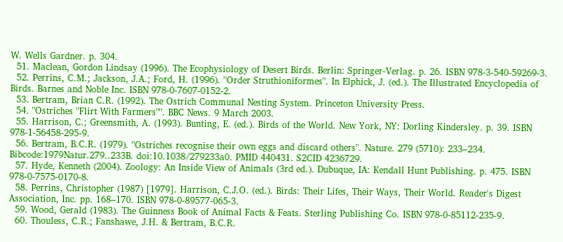W. Wells Gardner. p. 304.
  51. Maclean, Gordon Lindsay (1996). The Ecophysiology of Desert Birds. Berlin: Springer-Verlag. p. 26. ISBN 978-3-540-59269-3.
  52. Perrins, C.M.; Jackson, J.A.; Ford, H. (1996). "Order Struthioniformes". In Elphick, J. (ed.). The Illustrated Encyclopedia of Birds. Barnes and Noble Inc. ISBN 978-0-7607-0152-2.
  53. Bertram, Brian C.R. (1992). The Ostrich Communal Nesting System. Princeton University Press.
  54. "Ostriches "Flirt With Farmers"". BBC News. 9 March 2003.
  55. Harrison, C.; Greensmith, A. (1993). Bunting, E. (ed.). Birds of the World. New York, NY: Dorling Kindersley. p. 39. ISBN 978-1-56458-295-9.
  56. Bertram, B.C.R. (1979). "Ostriches recognise their own eggs and discard others". Nature. 279 (5710): 233–234. Bibcode:1979Natur.279..233B. doi:10.1038/279233a0. PMID 440431. S2CID 4236729.
  57. Hyde, Kenneth (2004). Zoology: An Inside View of Animals (3rd ed.). Dubuque, IA: Kendall Hunt Publishing. p. 475. ISBN 978-0-7575-0170-8.
  58. Perrins, Christopher (1987) [1979]. Harrison, C.J.O. (ed.). Birds: Their Lifes, Their Ways, Their World. Reader's Digest Association, Inc. pp. 168–170. ISBN 978-0-89577-065-3.
  59. Wood, Gerald (1983). The Guinness Book of Animal Facts & Feats. Sterling Publishing Co. ISBN 978-0-85112-235-9.
  60. Thouless, C.R.; Fanshawe, J.H. & Bertram, B.C.R.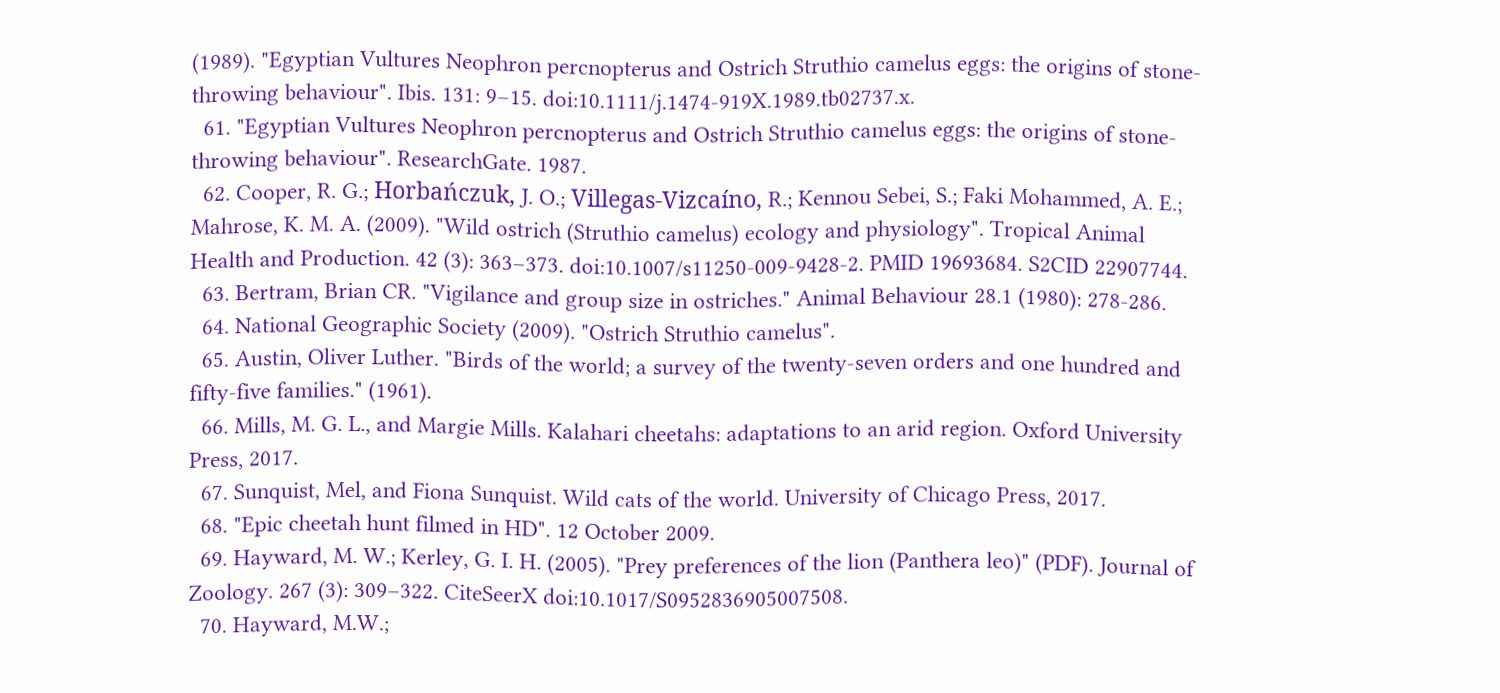(1989). "Egyptian Vultures Neophron percnopterus and Ostrich Struthio camelus eggs: the origins of stone-throwing behaviour". Ibis. 131: 9–15. doi:10.1111/j.1474-919X.1989.tb02737.x.
  61. "Egyptian Vultures Neophron percnopterus and Ostrich Struthio camelus eggs: the origins of stone-throwing behaviour". ResearchGate. 1987.
  62. Cooper, R. G.; Horbańczuk, J. O.; Villegas-Vizcaíno, R.; Kennou Sebei, S.; Faki Mohammed, A. E.; Mahrose, K. M. A. (2009). "Wild ostrich (Struthio camelus) ecology and physiology". Tropical Animal Health and Production. 42 (3): 363–373. doi:10.1007/s11250-009-9428-2. PMID 19693684. S2CID 22907744.
  63. Bertram, Brian CR. "Vigilance and group size in ostriches." Animal Behaviour 28.1 (1980): 278-286.
  64. National Geographic Society (2009). "Ostrich Struthio camelus".
  65. Austin, Oliver Luther. "Birds of the world; a survey of the twenty-seven orders and one hundred and fifty-five families." (1961).
  66. Mills, M. G. L., and Margie Mills. Kalahari cheetahs: adaptations to an arid region. Oxford University Press, 2017.
  67. Sunquist, Mel, and Fiona Sunquist. Wild cats of the world. University of Chicago Press, 2017.
  68. "Epic cheetah hunt filmed in HD". 12 October 2009.
  69. Hayward, M. W.; Kerley, G. I. H. (2005). "Prey preferences of the lion (Panthera leo)" (PDF). Journal of Zoology. 267 (3): 309–322. CiteSeerX doi:10.1017/S0952836905007508.
  70. Hayward, M.W.;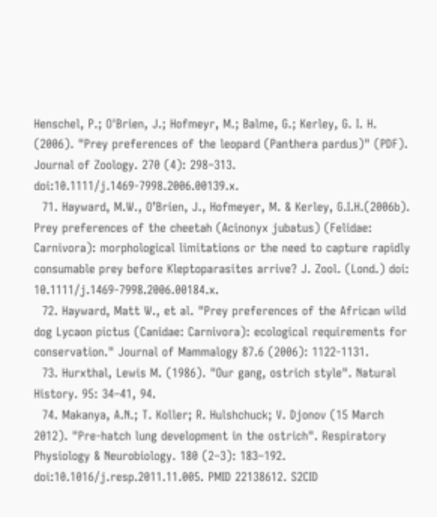Henschel, P.; O'Brien, J.; Hofmeyr, M.; Balme, G.; Kerley, G. I. H. (2006). "Prey preferences of the leopard (Panthera pardus)" (PDF). Journal of Zoology. 270 (4): 298–313. doi:10.1111/j.1469-7998.2006.00139.x.
  71. Hayward, M.W., O’Brien, J., Hofmeyer, M. & Kerley, G.I.H.(2006b). Prey preferences of the cheetah (Acinonyx jubatus) (Felidae: Carnivora): morphological limitations or the need to capture rapidly consumable prey before Kleptoparasites arrive? J. Zool. (Lond.) doi: 10.1111/j.1469-7998.2006.00184.x.
  72. Hayward, Matt W., et al. "Prey preferences of the African wild dog Lycaon pictus (Canidae: Carnivora): ecological requirements for conservation." Journal of Mammalogy 87.6 (2006): 1122-1131.
  73. Hurxthal, Lewis M. (1986). "Our gang, ostrich style". Natural History. 95: 34–41, 94.
  74. Makanya, A.N.; T. Koller; R. Hulshchuck; V. Djonov (15 March 2012). "Pre-hatch lung development in the ostrich". Respiratory Physiology & Neurobiology. 180 (2–3): 183–192. doi:10.1016/j.resp.2011.11.005. PMID 22138612. S2CID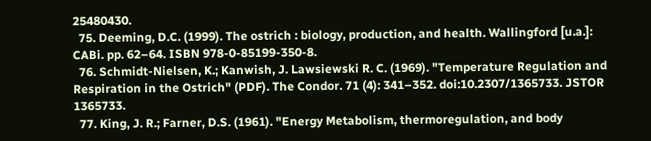25480430.
  75. Deeming, D.C. (1999). The ostrich : biology, production, and health. Wallingford [u.a.]: CABi. pp. 62–64. ISBN 978-0-85199-350-8.
  76. Schmidt-Nielsen, K.; Kanwish, J. Lawsiewski R. C. (1969). "Temperature Regulation and Respiration in the Ostrich" (PDF). The Condor. 71 (4): 341–352. doi:10.2307/1365733. JSTOR 1365733.
  77. King, J. R.; Farner, D.S. (1961). "Energy Metabolism, thermoregulation, and body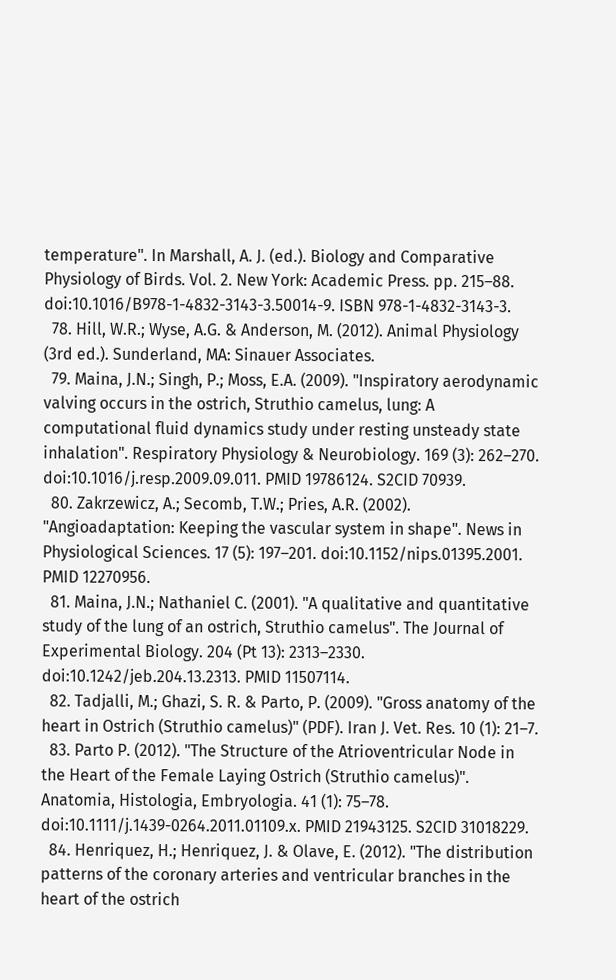temperature". In Marshall, A. J. (ed.). Biology and Comparative Physiology of Birds. Vol. 2. New York: Academic Press. pp. 215–88. doi:10.1016/B978-1-4832-3143-3.50014-9. ISBN 978-1-4832-3143-3.
  78. Hill, W.R.; Wyse, A.G. & Anderson, M. (2012). Animal Physiology (3rd ed.). Sunderland, MA: Sinauer Associates.
  79. Maina, J.N.; Singh, P.; Moss, E.A. (2009). "Inspiratory aerodynamic valving occurs in the ostrich, Struthio camelus, lung: A computational fluid dynamics study under resting unsteady state inhalation". Respiratory Physiology & Neurobiology. 169 (3): 262–270. doi:10.1016/j.resp.2009.09.011. PMID 19786124. S2CID 70939.
  80. Zakrzewicz, A.; Secomb, T.W.; Pries, A.R. (2002). "Angioadaptation: Keeping the vascular system in shape". News in Physiological Sciences. 17 (5): 197–201. doi:10.1152/nips.01395.2001. PMID 12270956.
  81. Maina, J.N.; Nathaniel C. (2001). "A qualitative and quantitative study of the lung of an ostrich, Struthio camelus". The Journal of Experimental Biology. 204 (Pt 13): 2313–2330. doi:10.1242/jeb.204.13.2313. PMID 11507114.
  82. Tadjalli, M.; Ghazi, S. R. & Parto, P. (2009). "Gross anatomy of the heart in Ostrich (Struthio camelus)" (PDF). Iran J. Vet. Res. 10 (1): 21–7.
  83. Parto P. (2012). "The Structure of the Atrioventricular Node in the Heart of the Female Laying Ostrich (Struthio camelus)". Anatomia, Histologia, Embryologia. 41 (1): 75–78. doi:10.1111/j.1439-0264.2011.01109.x. PMID 21943125. S2CID 31018229.
  84. Henriquez, H.; Henriquez, J. & Olave, E. (2012). "The distribution patterns of the coronary arteries and ventricular branches in the heart of the ostrich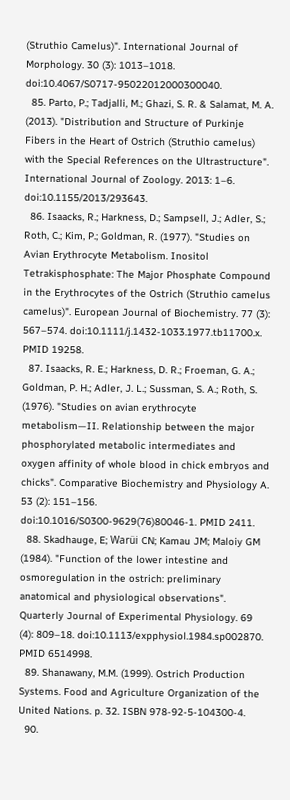(Struthio Camelus)". International Journal of Morphology. 30 (3): 1013–1018. doi:10.4067/S0717-95022012000300040.
  85. Parto, P.; Tadjalli, M.; Ghazi, S. R. & Salamat, M. A. (2013). "Distribution and Structure of Purkinje Fibers in the Heart of Ostrich (Struthio camelus) with the Special References on the Ultrastructure". International Journal of Zoology. 2013: 1–6. doi:10.1155/2013/293643.
  86. Isaacks, R.; Harkness, D.; Sampsell, J.; Adler, S.; Roth, C.; Kim, P.; Goldman, R. (1977). "Studies on Avian Erythrocyte Metabolism. Inositol Tetrakisphosphate: The Major Phosphate Compound in the Erythrocytes of the Ostrich (Struthio camelus camelus)". European Journal of Biochemistry. 77 (3): 567–574. doi:10.1111/j.1432-1033.1977.tb11700.x. PMID 19258.
  87. Isaacks, R. E.; Harkness, D. R.; Froeman, G. A.; Goldman, P. H.; Adler, J. L.; Sussman, S. A.; Roth, S. (1976). "Studies on avian erythrocyte metabolism—II. Relationship between the major phosphorylated metabolic intermediates and oxygen affinity of whole blood in chick embryos and chicks". Comparative Biochemistry and Physiology A. 53 (2): 151–156. doi:10.1016/S0300-9629(76)80046-1. PMID 2411.
  88. Skadhauge, E; Warüi CN; Kamau JM; Maloiy GM (1984). "Function of the lower intestine and osmoregulation in the ostrich: preliminary anatomical and physiological observations". Quarterly Journal of Experimental Physiology. 69 (4): 809–18. doi:10.1113/expphysiol.1984.sp002870. PMID 6514998.
  89. Shanawany, M.M. (1999). Ostrich Production Systems. Food and Agriculture Organization of the United Nations. p. 32. ISBN 978-92-5-104300-4.
  90.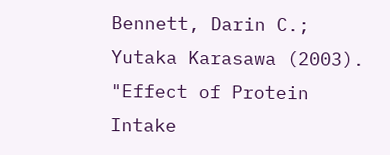Bennett, Darin C.; Yutaka Karasawa (2003). "Effect of Protein Intake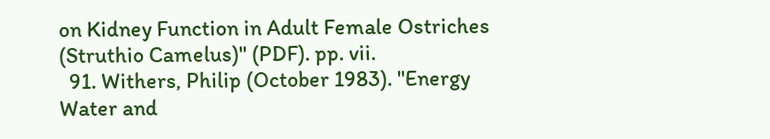on Kidney Function in Adult Female Ostriches (Struthio Camelus)" (PDF). pp. vii.
  91. Withers, Philip (October 1983). "Energy Water and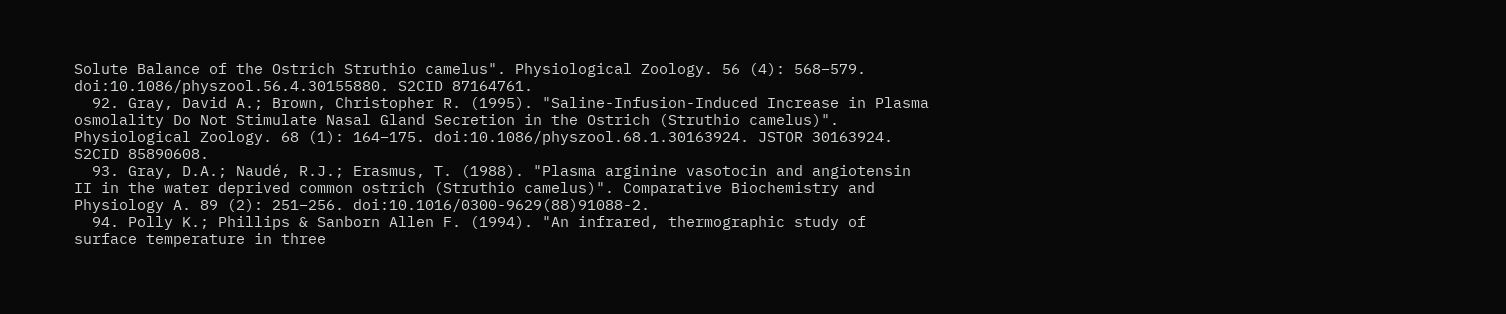Solute Balance of the Ostrich Struthio camelus". Physiological Zoology. 56 (4): 568–579. doi:10.1086/physzool.56.4.30155880. S2CID 87164761.
  92. Gray, David A.; Brown, Christopher R. (1995). "Saline-Infusion-Induced Increase in Plasma osmolality Do Not Stimulate Nasal Gland Secretion in the Ostrich (Struthio camelus)". Physiological Zoology. 68 (1): 164–175. doi:10.1086/physzool.68.1.30163924. JSTOR 30163924. S2CID 85890608.
  93. Gray, D.A.; Naudé, R.J.; Erasmus, T. (1988). "Plasma arginine vasotocin and angiotensin II in the water deprived common ostrich (Struthio camelus)". Comparative Biochemistry and Physiology A. 89 (2): 251–256. doi:10.1016/0300-9629(88)91088-2.
  94. Polly K.; Phillips & Sanborn Allen F. (1994). "An infrared, thermographic study of surface temperature in three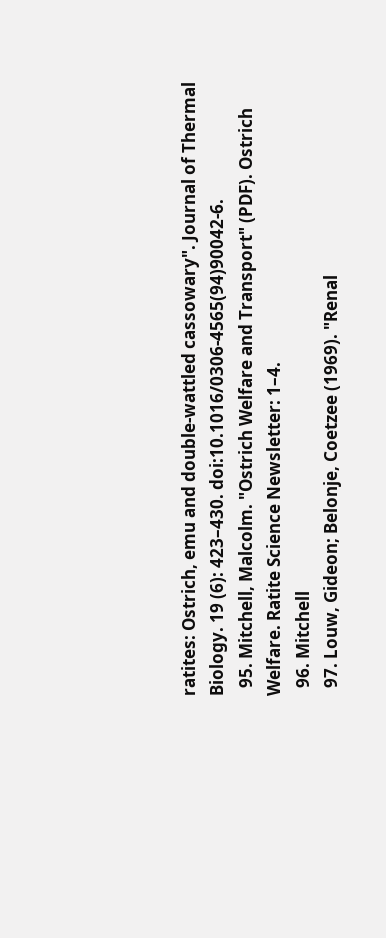ratites: Ostrich, emu and double-wattled cassowary". Journal of Thermal Biology. 19 (6): 423–430. doi:10.1016/0306-4565(94)90042-6.
  95. Mitchell, Malcolm. "Ostrich Welfare and Transport" (PDF). Ostrich Welfare. Ratite Science Newsletter: 1–4.
  96. Mitchell
  97. Louw, Gideon; Belonje, Coetzee (1969). "Renal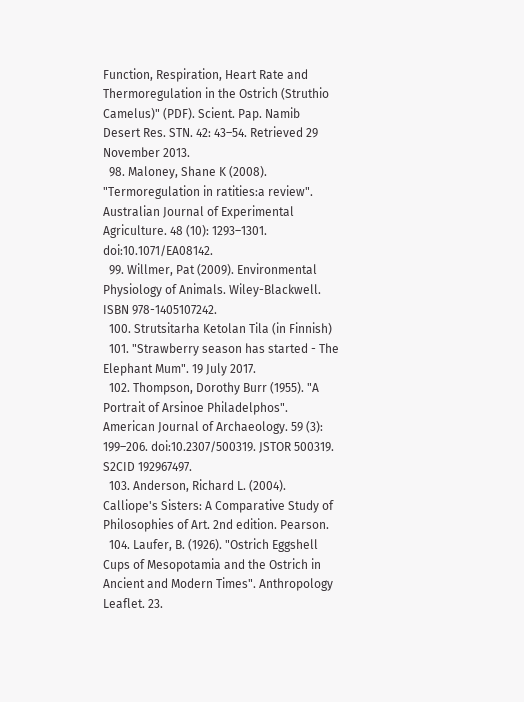Function, Respiration, Heart Rate and Thermoregulation in the Ostrich (Struthio Camelus)" (PDF). Scient. Pap. Namib Desert Res. STN. 42: 43–54. Retrieved 29 November 2013.
  98. Maloney, Shane K (2008). "Termoregulation in ratities:a review". Australian Journal of Experimental Agriculture. 48 (10): 1293–1301. doi:10.1071/EA08142.
  99. Willmer, Pat (2009). Environmental Physiology of Animals. Wiley-Blackwell. ISBN 978-1405107242.
  100. Strutsitarha Ketolan Tila (in Finnish)
  101. "Strawberry season has started - The Elephant Mum". 19 July 2017.
  102. Thompson, Dorothy Burr (1955). "A Portrait of Arsinoe Philadelphos". American Journal of Archaeology. 59 (3): 199–206. doi:10.2307/500319. JSTOR 500319. S2CID 192967497.
  103. Anderson, Richard L. (2004). Calliope's Sisters: A Comparative Study of Philosophies of Art. 2nd edition. Pearson.
  104. Laufer, B. (1926). "Ostrich Eggshell Cups of Mesopotamia and the Ostrich in Ancient and Modern Times". Anthropology Leaflet. 23.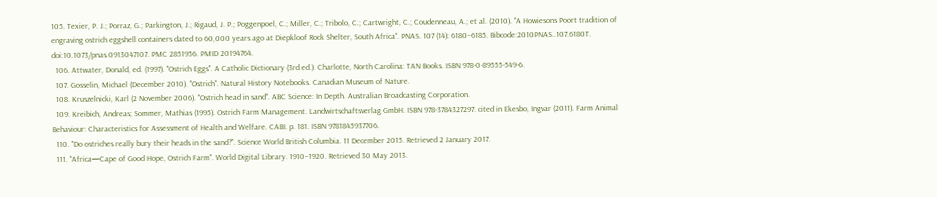105. Texier, P. J.; Porraz, G.; Parkington, J.; Rigaud, J. P.; Poggenpoel, C.; Miller, C.; Tribolo, C.; Cartwright, C.; Coudenneau, A.; et al. (2010). "A Howiesons Poort tradition of engraving ostrich eggshell containers dated to 60,000 years ago at Diepkloof Rock Shelter, South Africa". PNAS. 107 (14): 6180–6185. Bibcode:2010PNAS..107.6180T. doi:10.1073/pnas.0913047107. PMC 2851956. PMID 20194764.
  106. Attwater, Donald, ed. (1997). "Ostrich Eggs". A Catholic Dictionary (3rd ed.). Charlotte, North Carolina: TAN Books. ISBN 978-0-89555-549-6.
  107. Gosselin, Michael (December 2010). "Ostrich". Natural History Notebooks. Canadian Museum of Nature.
  108. Kruszelnicki, Karl (2 November 2006). "Ostrich head in sand". ABC Science: In Depth. Australian Broadcasting Corporation.
  109. Kreibich, Andreas; Sommer, Mathias (1995). Ostrich Farm Management. Landwirtschaftsverlag GmbH. ISBN 978-3784327297. cited in Ekesbo, Ingvar (2011). Farm Animal Behaviour: Characteristics for Assessment of Health and Welfare. CABI. p. 181. ISBN 9781845937706.
  110. "Do ostriches really bury their heads in the sand?". Science World British Columbia. 11 December 2015. Retrieved 2 January 2017.
  111. "Africa—Cape of Good Hope, Ostrich Farm". World Digital Library. 1910–1920. Retrieved 30 May 2013.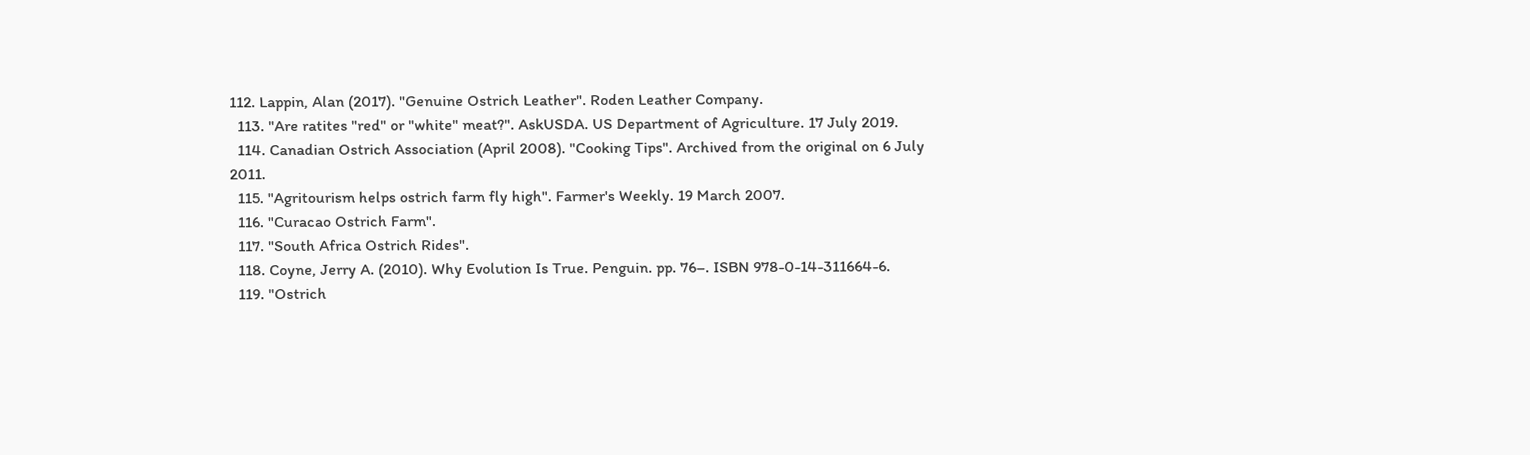112. Lappin, Alan (2017). "Genuine Ostrich Leather". Roden Leather Company.
  113. "Are ratites "red" or "white" meat?". AskUSDA. US Department of Agriculture. 17 July 2019.
  114. Canadian Ostrich Association (April 2008). "Cooking Tips". Archived from the original on 6 July 2011.
  115. "Agritourism helps ostrich farm fly high". Farmer's Weekly. 19 March 2007.
  116. "Curacao Ostrich Farm".
  117. "South Africa Ostrich Rides".
  118. Coyne, Jerry A. (2010). Why Evolution Is True. Penguin. pp. 76–. ISBN 978-0-14-311664-6.
  119. "Ostrich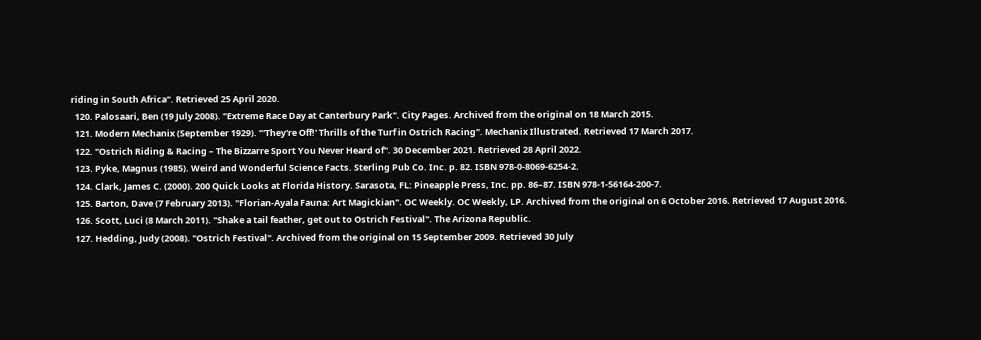riding in South Africa". Retrieved 25 April 2020.
  120. Palosaari, Ben (19 July 2008). "Extreme Race Day at Canterbury Park". City Pages. Archived from the original on 18 March 2015.
  121. Modern Mechanix (September 1929). "'They're Off!' Thrills of the Turf in Ostrich Racing". Mechanix Illustrated. Retrieved 17 March 2017.
  122. "Ostrich Riding & Racing – The Bizzarre Sport You Never Heard of". 30 December 2021. Retrieved 28 April 2022.
  123. Pyke, Magnus (1985). Weird and Wonderful Science Facts. Sterling Pub Co. Inc. p. 82. ISBN 978-0-8069-6254-2.
  124. Clark, James C. (2000). 200 Quick Looks at Florida History. Sarasota, FL: Pineapple Press, Inc. pp. 86–87. ISBN 978-1-56164-200-7.
  125. Barton, Dave (7 February 2013). "Florian-Ayala Fauna: Art Magickian". OC Weekly. OC Weekly, LP. Archived from the original on 6 October 2016. Retrieved 17 August 2016.
  126. Scott, Luci (8 March 2011). "Shake a tail feather, get out to Ostrich Festival". The Arizona Republic.
  127. Hedding, Judy (2008). "Ostrich Festival". Archived from the original on 15 September 2009. Retrieved 30 July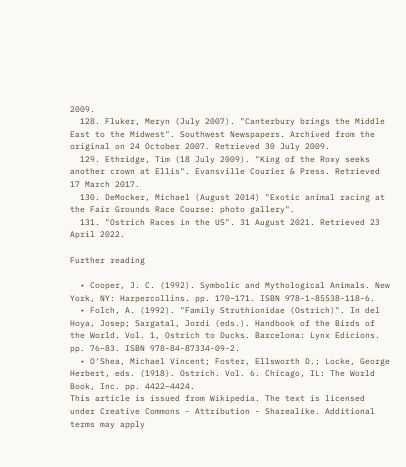2009.
  128. Fluker, Meryn (July 2007). "Canterbury brings the Middle East to the Midwest". Southwest Newspapers. Archived from the original on 24 October 2007. Retrieved 30 July 2009.
  129. Ethridge, Tim (18 July 2009). "King of the Roxy seeks another crown at Ellis". Evansville Courier & Press. Retrieved 17 March 2017.
  130. DeMocker, Michael (August 2014) "Exotic animal racing at the Fair Grounds Race Course: photo gallery".
  131. "Ostrich Races in the US". 31 August 2021. Retrieved 23 April 2022.

Further reading

  • Cooper, J. C. (1992). Symbolic and Mythological Animals. New York, NY: Harpercollins. pp. 170–171. ISBN 978-1-85538-118-6.
  • Folch, A. (1992). "Family Struthionidae (Ostrich)". In del Hoya, Josep; Sargatal, Jordi (eds.). Handbook of the Birds of the World. Vol. 1, Ostrich to Ducks. Barcelona: Lynx Edicions. pp. 76–83. ISBN 978-84-87334-09-2.
  • O'Shea, Michael Vincent; Foster, Ellsworth D.; Locke, George Herbert, eds. (1918). Ostrich. Vol. 6. Chicago, IL: The World Book, Inc. pp. 4422–4424.
This article is issued from Wikipedia. The text is licensed under Creative Commons - Attribution - Sharealike. Additional terms may apply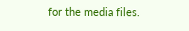for the media files.